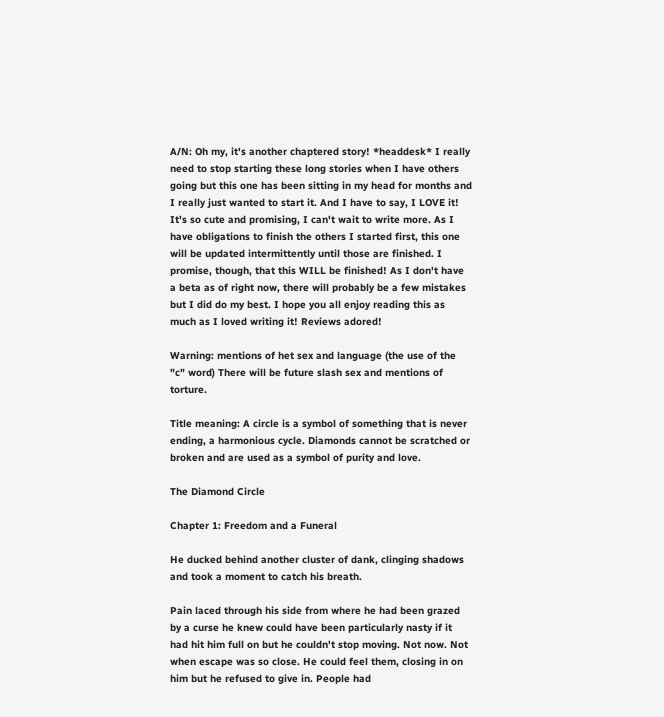A/N: Oh my, it's another chaptered story! *headdesk* I really need to stop starting these long stories when I have others going but this one has been sitting in my head for months and I really just wanted to start it. And I have to say, I LOVE it! It's so cute and promising, I can't wait to write more. As I have obligations to finish the others I started first, this one will be updated intermittently until those are finished. I promise, though, that this WILL be finished! As I don't have a beta as of right now, there will probably be a few mistakes but I did do my best. I hope you all enjoy reading this as much as I loved writing it! Reviews adored!

Warning: mentions of het sex and language (the use of the "c" word) There will be future slash sex and mentions of torture.

Title meaning: A circle is a symbol of something that is never ending, a harmonious cycle. Diamonds cannot be scratched or broken and are used as a symbol of purity and love.

The Diamond Circle

Chapter 1: Freedom and a Funeral

He ducked behind another cluster of dank, clinging shadows and took a moment to catch his breath.

Pain laced through his side from where he had been grazed by a curse he knew could have been particularly nasty if it had hit him full on but he couldn't stop moving. Not now. Not when escape was so close. He could feel them, closing in on him but he refused to give in. People had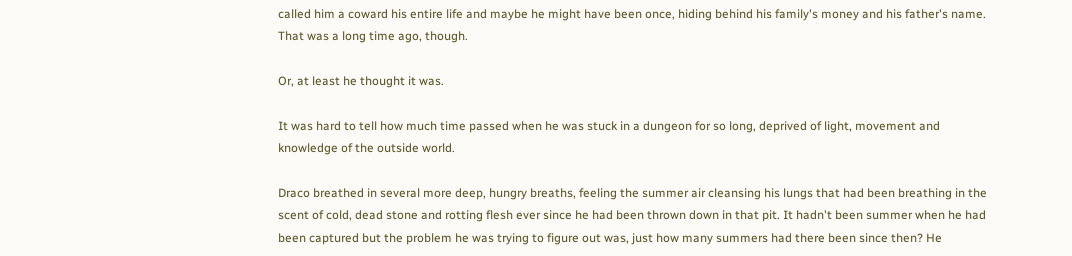called him a coward his entire life and maybe he might have been once, hiding behind his family's money and his father's name. That was a long time ago, though.

Or, at least he thought it was.

It was hard to tell how much time passed when he was stuck in a dungeon for so long, deprived of light, movement and knowledge of the outside world.

Draco breathed in several more deep, hungry breaths, feeling the summer air cleansing his lungs that had been breathing in the scent of cold, dead stone and rotting flesh ever since he had been thrown down in that pit. It hadn't been summer when he had been captured but the problem he was trying to figure out was, just how many summers had there been since then? He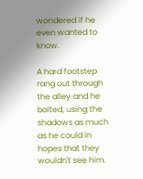wondered if he even wanted to know.

A hard footstep rang out through the alley and he bolted, using the shadows as much as he could in hopes that they wouldn't see him.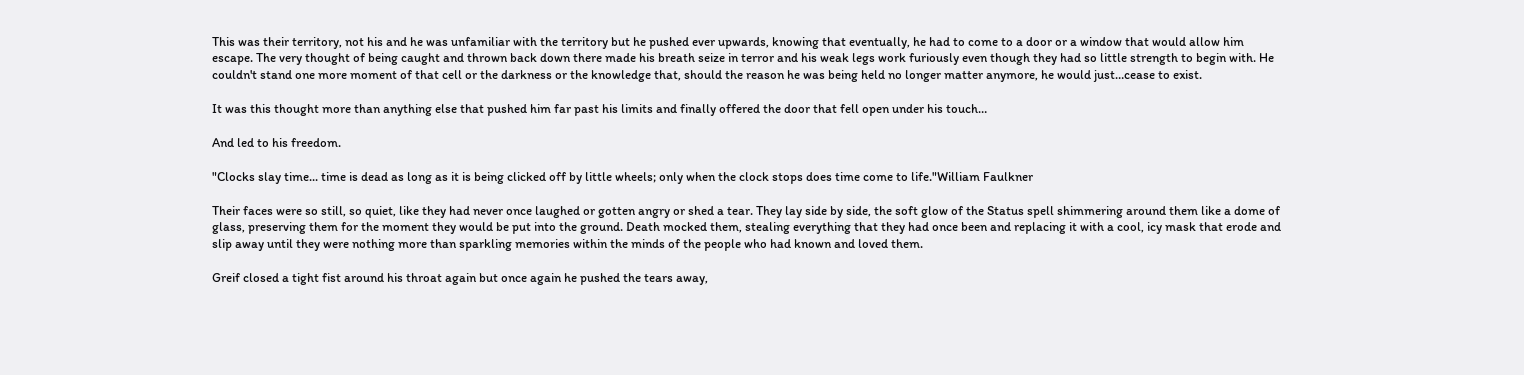This was their territory, not his and he was unfamiliar with the territory but he pushed ever upwards, knowing that eventually, he had to come to a door or a window that would allow him escape. The very thought of being caught and thrown back down there made his breath seize in terror and his weak legs work furiously even though they had so little strength to begin with. He couldn't stand one more moment of that cell or the darkness or the knowledge that, should the reason he was being held no longer matter anymore, he would just…cease to exist.

It was this thought more than anything else that pushed him far past his limits and finally offered the door that fell open under his touch…

And led to his freedom.

"Clocks slay time... time is dead as long as it is being clicked off by little wheels; only when the clock stops does time come to life."William Faulkner

Their faces were so still, so quiet, like they had never once laughed or gotten angry or shed a tear. They lay side by side, the soft glow of the Status spell shimmering around them like a dome of glass, preserving them for the moment they would be put into the ground. Death mocked them, stealing everything that they had once been and replacing it with a cool, icy mask that erode and slip away until they were nothing more than sparkling memories within the minds of the people who had known and loved them.

Greif closed a tight fist around his throat again but once again he pushed the tears away,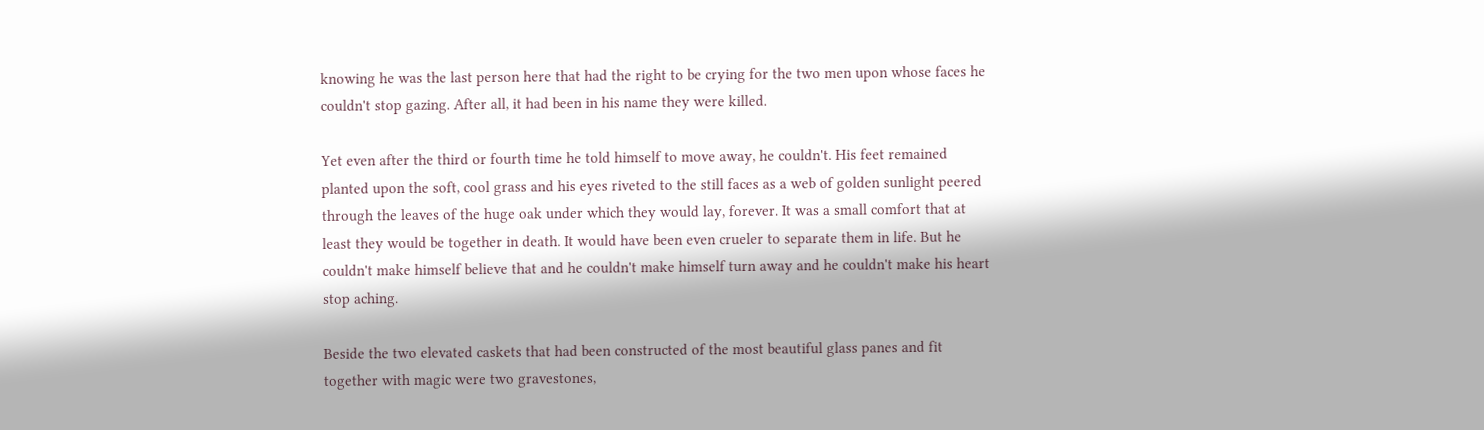knowing he was the last person here that had the right to be crying for the two men upon whose faces he couldn't stop gazing. After all, it had been in his name they were killed.

Yet even after the third or fourth time he told himself to move away, he couldn't. His feet remained planted upon the soft, cool grass and his eyes riveted to the still faces as a web of golden sunlight peered through the leaves of the huge oak under which they would lay, forever. It was a small comfort that at least they would be together in death. It would have been even crueler to separate them in life. But he couldn't make himself believe that and he couldn't make himself turn away and he couldn't make his heart stop aching.

Beside the two elevated caskets that had been constructed of the most beautiful glass panes and fit together with magic were two gravestones,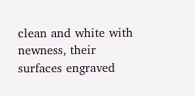clean and white with newness, their surfaces engraved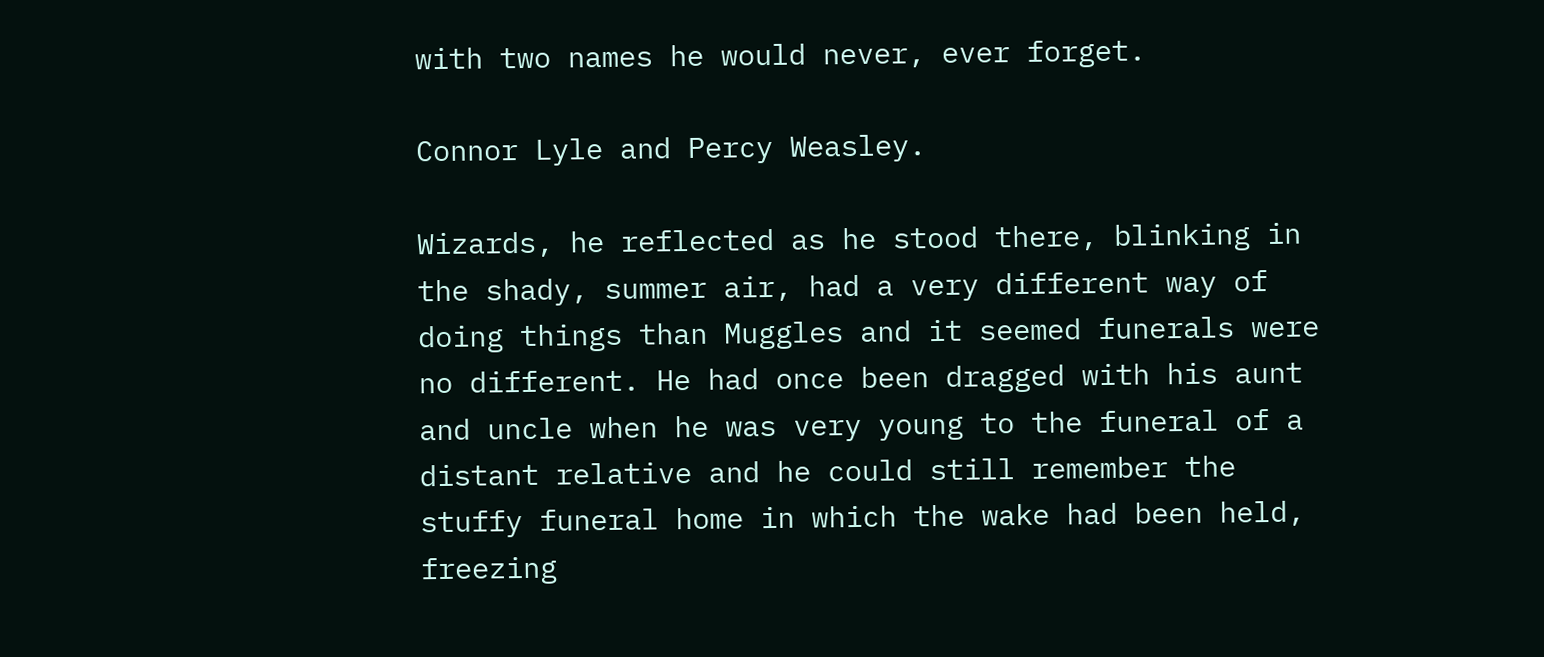with two names he would never, ever forget.

Connor Lyle and Percy Weasley.

Wizards, he reflected as he stood there, blinking in the shady, summer air, had a very different way of doing things than Muggles and it seemed funerals were no different. He had once been dragged with his aunt and uncle when he was very young to the funeral of a distant relative and he could still remember the stuffy funeral home in which the wake had been held, freezing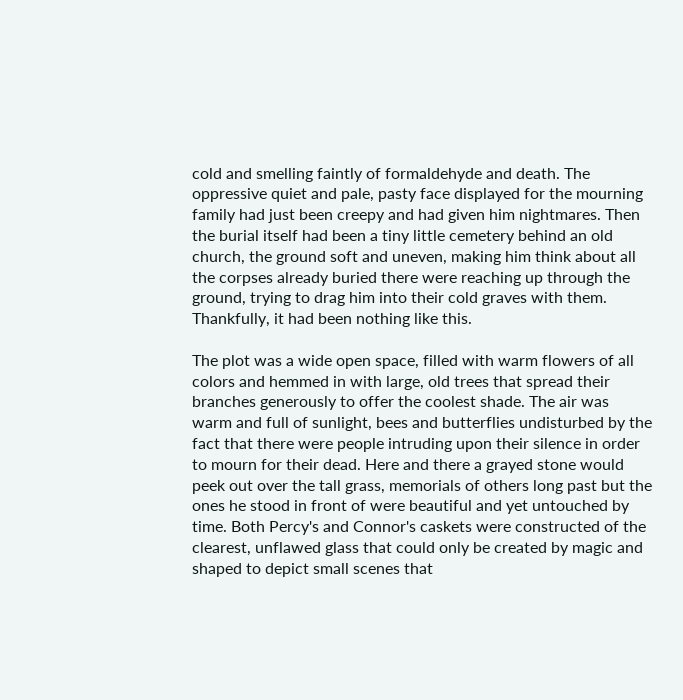cold and smelling faintly of formaldehyde and death. The oppressive quiet and pale, pasty face displayed for the mourning family had just been creepy and had given him nightmares. Then the burial itself had been a tiny little cemetery behind an old church, the ground soft and uneven, making him think about all the corpses already buried there were reaching up through the ground, trying to drag him into their cold graves with them. Thankfully, it had been nothing like this.

The plot was a wide open space, filled with warm flowers of all colors and hemmed in with large, old trees that spread their branches generously to offer the coolest shade. The air was warm and full of sunlight, bees and butterflies undisturbed by the fact that there were people intruding upon their silence in order to mourn for their dead. Here and there a grayed stone would peek out over the tall grass, memorials of others long past but the ones he stood in front of were beautiful and yet untouched by time. Both Percy's and Connor's caskets were constructed of the clearest, unflawed glass that could only be created by magic and shaped to depict small scenes that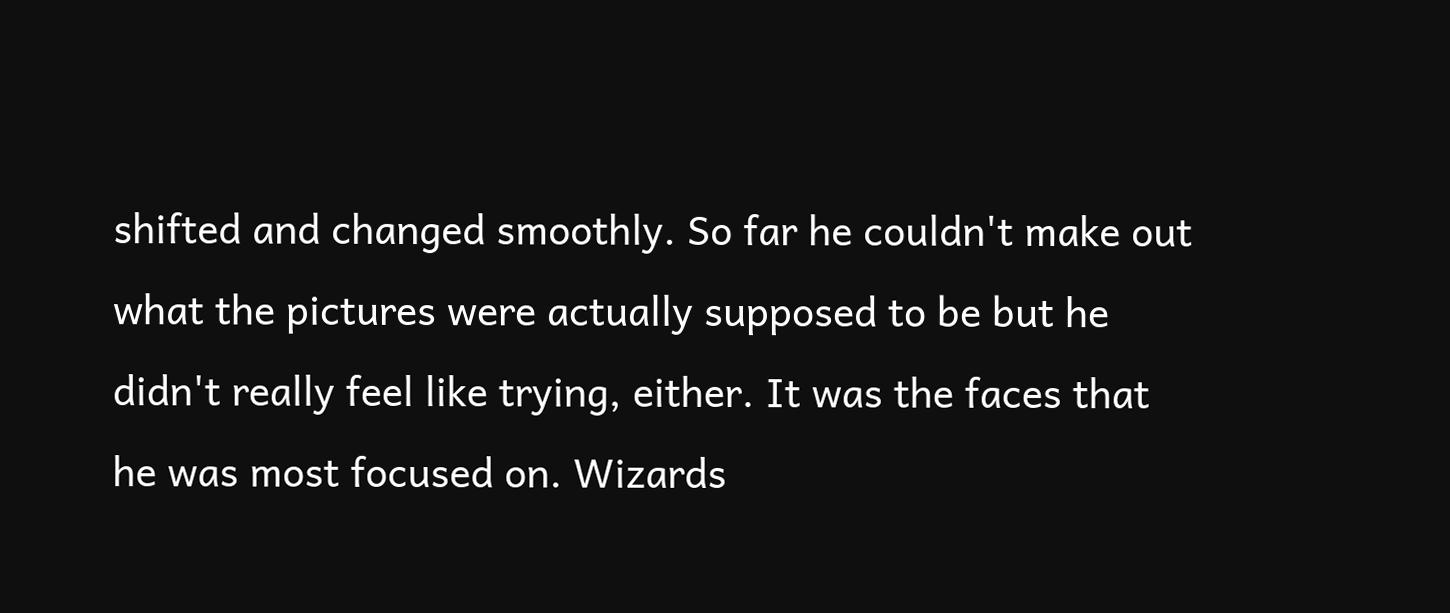shifted and changed smoothly. So far he couldn't make out what the pictures were actually supposed to be but he didn't really feel like trying, either. It was the faces that he was most focused on. Wizards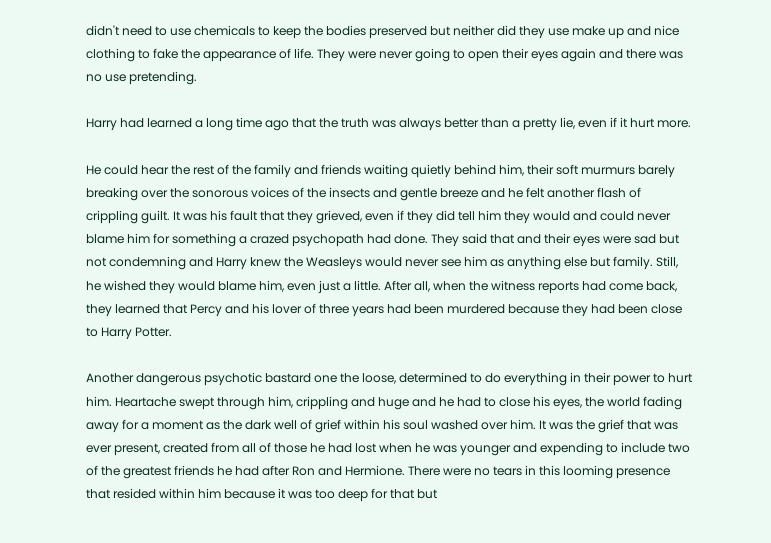didn't need to use chemicals to keep the bodies preserved but neither did they use make up and nice clothing to fake the appearance of life. They were never going to open their eyes again and there was no use pretending.

Harry had learned a long time ago that the truth was always better than a pretty lie, even if it hurt more.

He could hear the rest of the family and friends waiting quietly behind him, their soft murmurs barely breaking over the sonorous voices of the insects and gentle breeze and he felt another flash of crippling guilt. It was his fault that they grieved, even if they did tell him they would and could never blame him for something a crazed psychopath had done. They said that and their eyes were sad but not condemning and Harry knew the Weasleys would never see him as anything else but family. Still, he wished they would blame him, even just a little. After all, when the witness reports had come back, they learned that Percy and his lover of three years had been murdered because they had been close to Harry Potter.

Another dangerous psychotic bastard one the loose, determined to do everything in their power to hurt him. Heartache swept through him, crippling and huge and he had to close his eyes, the world fading away for a moment as the dark well of grief within his soul washed over him. It was the grief that was ever present, created from all of those he had lost when he was younger and expending to include two of the greatest friends he had after Ron and Hermione. There were no tears in this looming presence that resided within him because it was too deep for that but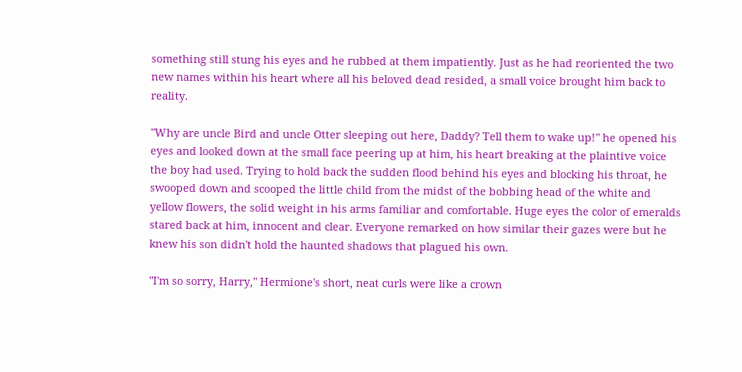something still stung his eyes and he rubbed at them impatiently. Just as he had reoriented the two new names within his heart where all his beloved dead resided, a small voice brought him back to reality.

"Why are uncle Bird and uncle Otter sleeping out here, Daddy? Tell them to wake up!" he opened his eyes and looked down at the small face peering up at him, his heart breaking at the plaintive voice the boy had used. Trying to hold back the sudden flood behind his eyes and blocking his throat, he swooped down and scooped the little child from the midst of the bobbing head of the white and yellow flowers, the solid weight in his arms familiar and comfortable. Huge eyes the color of emeralds stared back at him, innocent and clear. Everyone remarked on how similar their gazes were but he knew his son didn't hold the haunted shadows that plagued his own.

"I'm so sorry, Harry," Hermione's short, neat curls were like a crown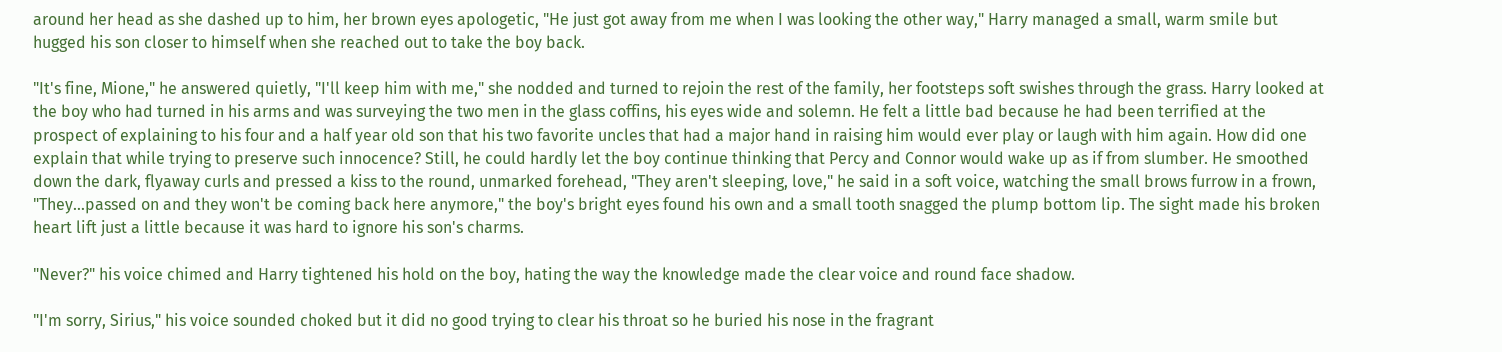around her head as she dashed up to him, her brown eyes apologetic, "He just got away from me when I was looking the other way," Harry managed a small, warm smile but hugged his son closer to himself when she reached out to take the boy back.

"It's fine, Mione," he answered quietly, "I'll keep him with me," she nodded and turned to rejoin the rest of the family, her footsteps soft swishes through the grass. Harry looked at the boy who had turned in his arms and was surveying the two men in the glass coffins, his eyes wide and solemn. He felt a little bad because he had been terrified at the prospect of explaining to his four and a half year old son that his two favorite uncles that had a major hand in raising him would ever play or laugh with him again. How did one explain that while trying to preserve such innocence? Still, he could hardly let the boy continue thinking that Percy and Connor would wake up as if from slumber. He smoothed down the dark, flyaway curls and pressed a kiss to the round, unmarked forehead, "They aren't sleeping, love," he said in a soft voice, watching the small brows furrow in a frown, "They…passed on and they won't be coming back here anymore," the boy's bright eyes found his own and a small tooth snagged the plump bottom lip. The sight made his broken heart lift just a little because it was hard to ignore his son's charms.

"Never?" his voice chimed and Harry tightened his hold on the boy, hating the way the knowledge made the clear voice and round face shadow.

"I'm sorry, Sirius," his voice sounded choked but it did no good trying to clear his throat so he buried his nose in the fragrant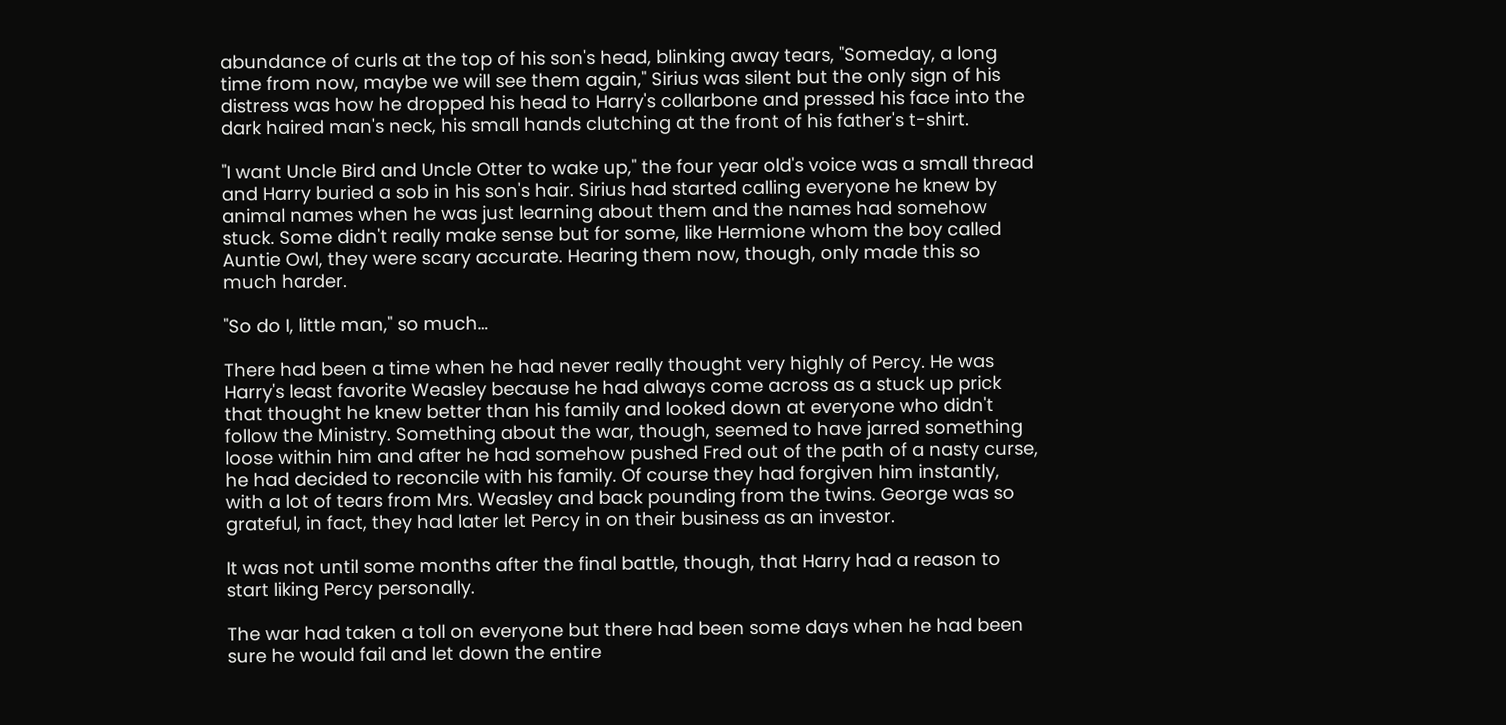abundance of curls at the top of his son's head, blinking away tears, "Someday, a long time from now, maybe we will see them again," Sirius was silent but the only sign of his distress was how he dropped his head to Harry's collarbone and pressed his face into the dark haired man's neck, his small hands clutching at the front of his father's t-shirt.

"I want Uncle Bird and Uncle Otter to wake up," the four year old's voice was a small thread and Harry buried a sob in his son's hair. Sirius had started calling everyone he knew by animal names when he was just learning about them and the names had somehow stuck. Some didn't really make sense but for some, like Hermione whom the boy called Auntie Owl, they were scary accurate. Hearing them now, though, only made this so much harder.

"So do I, little man," so much…

There had been a time when he had never really thought very highly of Percy. He was Harry's least favorite Weasley because he had always come across as a stuck up prick that thought he knew better than his family and looked down at everyone who didn't follow the Ministry. Something about the war, though, seemed to have jarred something loose within him and after he had somehow pushed Fred out of the path of a nasty curse, he had decided to reconcile with his family. Of course they had forgiven him instantly, with a lot of tears from Mrs. Weasley and back pounding from the twins. George was so grateful, in fact, they had later let Percy in on their business as an investor.

It was not until some months after the final battle, though, that Harry had a reason to start liking Percy personally.

The war had taken a toll on everyone but there had been some days when he had been sure he would fail and let down the entire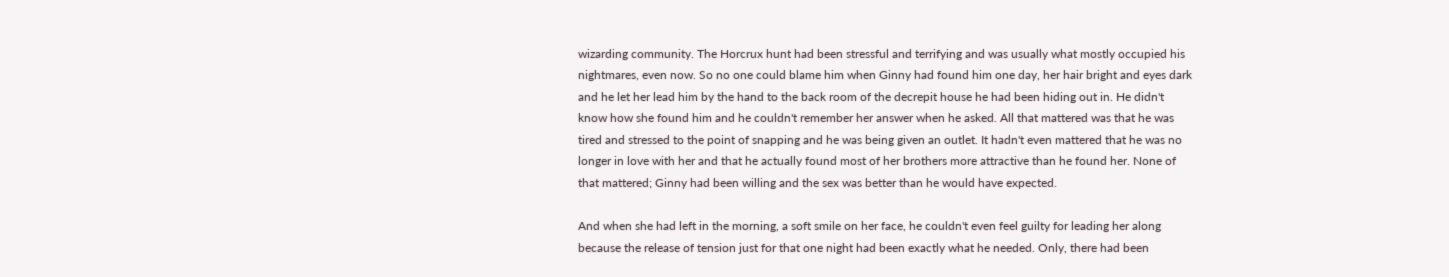wizarding community. The Horcrux hunt had been stressful and terrifying and was usually what mostly occupied his nightmares, even now. So no one could blame him when Ginny had found him one day, her hair bright and eyes dark and he let her lead him by the hand to the back room of the decrepit house he had been hiding out in. He didn't know how she found him and he couldn't remember her answer when he asked. All that mattered was that he was tired and stressed to the point of snapping and he was being given an outlet. It hadn't even mattered that he was no longer in love with her and that he actually found most of her brothers more attractive than he found her. None of that mattered; Ginny had been willing and the sex was better than he would have expected.

And when she had left in the morning, a soft smile on her face, he couldn't even feel guilty for leading her along because the release of tension just for that one night had been exactly what he needed. Only, there had been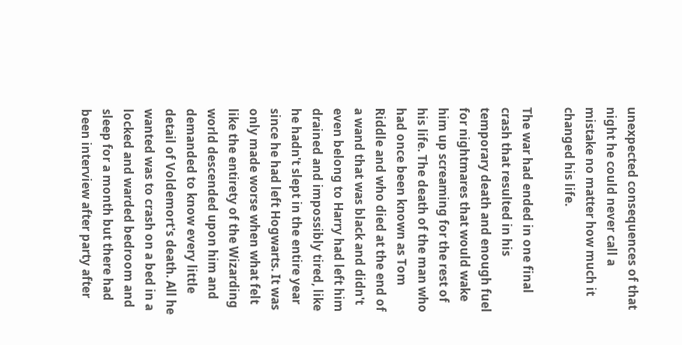unexpected consequences of that night he could never call a mistake no matter how much it changed his life.

The war had ended in one final crash that resulted in his temporary death and enough fuel for nightmares that would wake him up screaming for the rest of his life. The death of the man who had once been known as Tom Riddle and who died at the end of a wand that was black and didn't even belong to Harry had left him drained and impossibly tired, like he hadn't slept in the entire year since he had left Hogwarts. It was only made worse when what felt like the entirety of the Wizarding world descended upon him and demanded to know every little detail of Voldemort's death. All he wanted was to crash on a bed in a locked and warded bedroom and sleep for a month but there had been interview after party after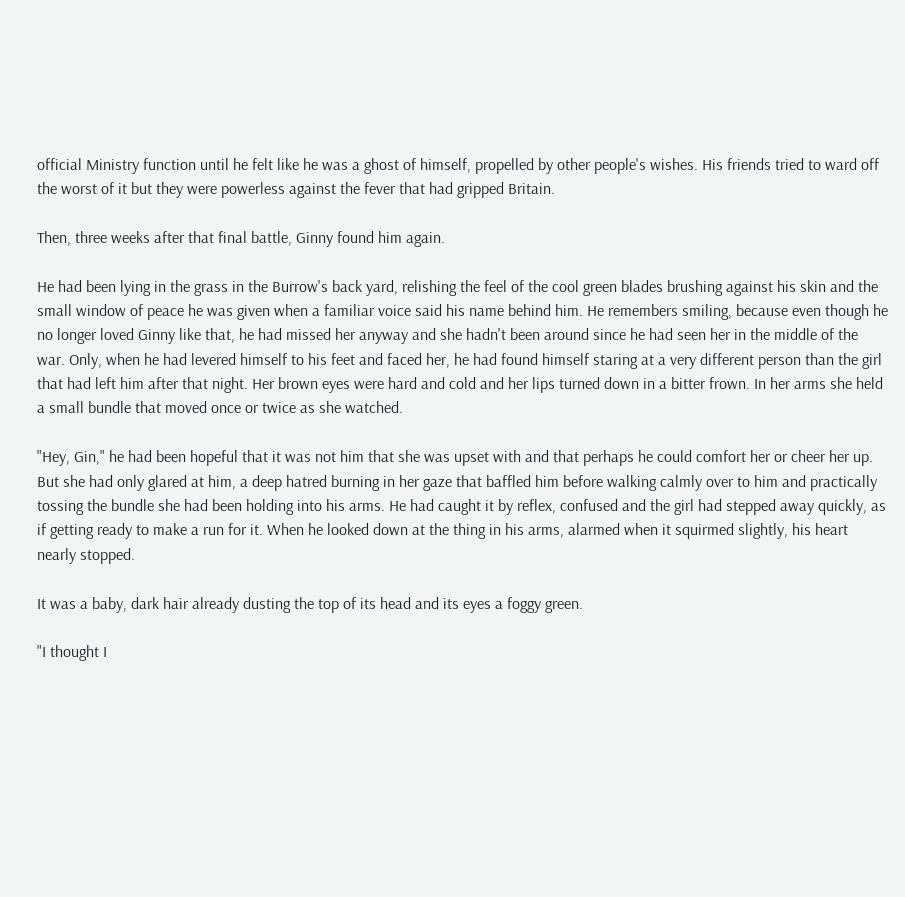official Ministry function until he felt like he was a ghost of himself, propelled by other people's wishes. His friends tried to ward off the worst of it but they were powerless against the fever that had gripped Britain.

Then, three weeks after that final battle, Ginny found him again.

He had been lying in the grass in the Burrow's back yard, relishing the feel of the cool green blades brushing against his skin and the small window of peace he was given when a familiar voice said his name behind him. He remembers smiling, because even though he no longer loved Ginny like that, he had missed her anyway and she hadn't been around since he had seen her in the middle of the war. Only, when he had levered himself to his feet and faced her, he had found himself staring at a very different person than the girl that had left him after that night. Her brown eyes were hard and cold and her lips turned down in a bitter frown. In her arms she held a small bundle that moved once or twice as she watched.

"Hey, Gin," he had been hopeful that it was not him that she was upset with and that perhaps he could comfort her or cheer her up. But she had only glared at him, a deep hatred burning in her gaze that baffled him before walking calmly over to him and practically tossing the bundle she had been holding into his arms. He had caught it by reflex, confused and the girl had stepped away quickly, as if getting ready to make a run for it. When he looked down at the thing in his arms, alarmed when it squirmed slightly, his heart nearly stopped.

It was a baby, dark hair already dusting the top of its head and its eyes a foggy green.

"I thought I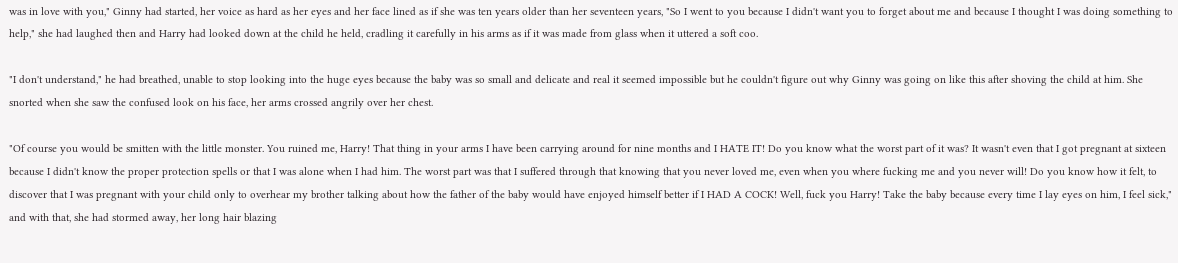was in love with you," Ginny had started, her voice as hard as her eyes and her face lined as if she was ten years older than her seventeen years, "So I went to you because I didn't want you to forget about me and because I thought I was doing something to help," she had laughed then and Harry had looked down at the child he held, cradling it carefully in his arms as if it was made from glass when it uttered a soft coo.

"I don't understand," he had breathed, unable to stop looking into the huge eyes because the baby was so small and delicate and real it seemed impossible but he couldn't figure out why Ginny was going on like this after shoving the child at him. She snorted when she saw the confused look on his face, her arms crossed angrily over her chest.

"Of course you would be smitten with the little monster. You ruined me, Harry! That thing in your arms I have been carrying around for nine months and I HATE IT! Do you know what the worst part of it was? It wasn't even that I got pregnant at sixteen because I didn't know the proper protection spells or that I was alone when I had him. The worst part was that I suffered through that knowing that you never loved me, even when you where fucking me and you never will! Do you know how it felt, to discover that I was pregnant with your child only to overhear my brother talking about how the father of the baby would have enjoyed himself better if I HAD A COCK! Well, fuck you Harry! Take the baby because every time I lay eyes on him, I feel sick," and with that, she had stormed away, her long hair blazing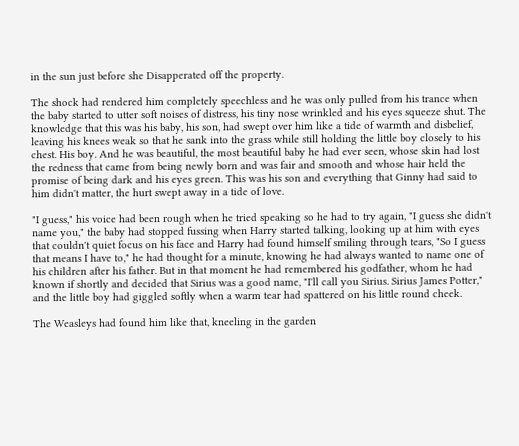in the sun just before she Disapperated off the property.

The shock had rendered him completely speechless and he was only pulled from his trance when the baby started to utter soft noises of distress, his tiny nose wrinkled and his eyes squeeze shut. The knowledge that this was his baby, his son, had swept over him like a tide of warmth and disbelief, leaving his knees weak so that he sank into the grass while still holding the little boy closely to his chest. His boy. And he was beautiful, the most beautiful baby he had ever seen, whose skin had lost the redness that came from being newly born and was fair and smooth and whose hair held the promise of being dark and his eyes green. This was his son and everything that Ginny had said to him didn't matter, the hurt swept away in a tide of love.

"I guess," his voice had been rough when he tried speaking so he had to try again, "I guess she didn't name you," the baby had stopped fussing when Harry started talking, looking up at him with eyes that couldn't quiet focus on his face and Harry had found himself smiling through tears, "So I guess that means I have to," he had thought for a minute, knowing he had always wanted to name one of his children after his father. But in that moment he had remembered his godfather, whom he had known if shortly and decided that Sirius was a good name, "I'll call you Sirius. Sirius James Potter," and the little boy had giggled softly when a warm tear had spattered on his little round cheek.

The Weasleys had found him like that, kneeling in the garden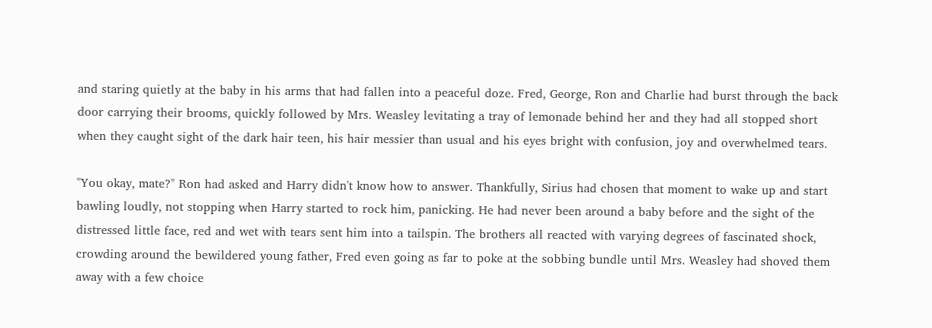and staring quietly at the baby in his arms that had fallen into a peaceful doze. Fred, George, Ron and Charlie had burst through the back door carrying their brooms, quickly followed by Mrs. Weasley levitating a tray of lemonade behind her and they had all stopped short when they caught sight of the dark hair teen, his hair messier than usual and his eyes bright with confusion, joy and overwhelmed tears.

"You okay, mate?" Ron had asked and Harry didn't know how to answer. Thankfully, Sirius had chosen that moment to wake up and start bawling loudly, not stopping when Harry started to rock him, panicking. He had never been around a baby before and the sight of the distressed little face, red and wet with tears sent him into a tailspin. The brothers all reacted with varying degrees of fascinated shock, crowding around the bewildered young father, Fred even going as far to poke at the sobbing bundle until Mrs. Weasley had shoved them away with a few choice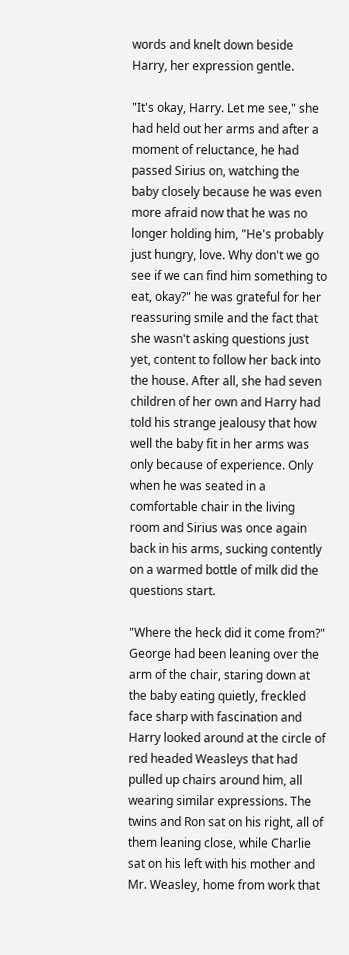words and knelt down beside Harry, her expression gentle.

"It's okay, Harry. Let me see," she had held out her arms and after a moment of reluctance, he had passed Sirius on, watching the baby closely because he was even more afraid now that he was no longer holding him, "He's probably just hungry, love. Why don't we go see if we can find him something to eat, okay?" he was grateful for her reassuring smile and the fact that she wasn't asking questions just yet, content to follow her back into the house. After all, she had seven children of her own and Harry had told his strange jealousy that how well the baby fit in her arms was only because of experience. Only when he was seated in a comfortable chair in the living room and Sirius was once again back in his arms, sucking contently on a warmed bottle of milk did the questions start.

"Where the heck did it come from?" George had been leaning over the arm of the chair, staring down at the baby eating quietly, freckled face sharp with fascination and Harry looked around at the circle of red headed Weasleys that had pulled up chairs around him, all wearing similar expressions. The twins and Ron sat on his right, all of them leaning close, while Charlie sat on his left with his mother and Mr. Weasley, home from work that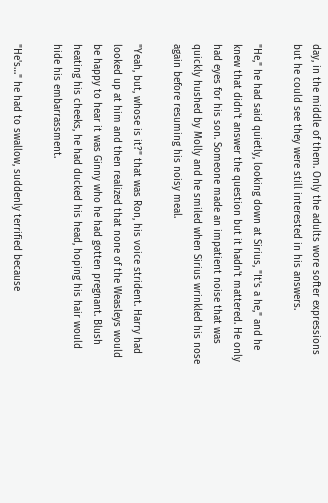day, in the middle of them. Only the adults wore softer expressions but he could see they were still interested in his answers.

"He," he had said quietly, looking down at Sirius, "It's a he," and he knew that didn't answer the question but it hadn't mattered. He only had eyes for his son. Someone made an impatient noise that was quickly hushed by Molly and he smiled when Sirius wrinkled his nose again before resuming his noisy meal.

"Yeah, but, whose is it?" that was Ron, his voice strident. Harry had looked up at him and then realized that none of the Weasleys would be happy to hear it was Ginny who he had gotten pregnant. Blush heating his cheeks, he had ducked his head, hoping his hair would hide his embarrassment.

"He's…" he had to swallow, suddenly terrified because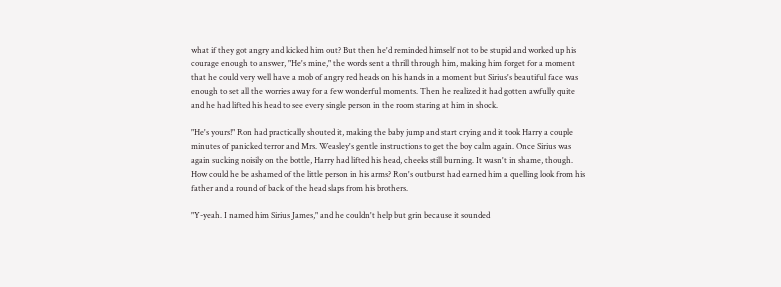what if they got angry and kicked him out? But then he'd reminded himself not to be stupid and worked up his courage enough to answer, "He's mine," the words sent a thrill through him, making him forget for a moment that he could very well have a mob of angry red heads on his hands in a moment but Sirius's beautiful face was enough to set all the worries away for a few wonderful moments. Then he realized it had gotten awfully quite and he had lifted his head to see every single person in the room staring at him in shock.

"He's yours!" Ron had practically shouted it, making the baby jump and start crying and it took Harry a couple minutes of panicked terror and Mrs. Weasley's gentle instructions to get the boy calm again. Once Sirius was again sucking noisily on the bottle, Harry had lifted his head, cheeks still burning. It wasn't in shame, though. How could he be ashamed of the little person in his arms? Ron's outburst had earned him a quelling look from his father and a round of back of the head slaps from his brothers.

"Y-yeah. I named him Sirius James," and he couldn't help but grin because it sounded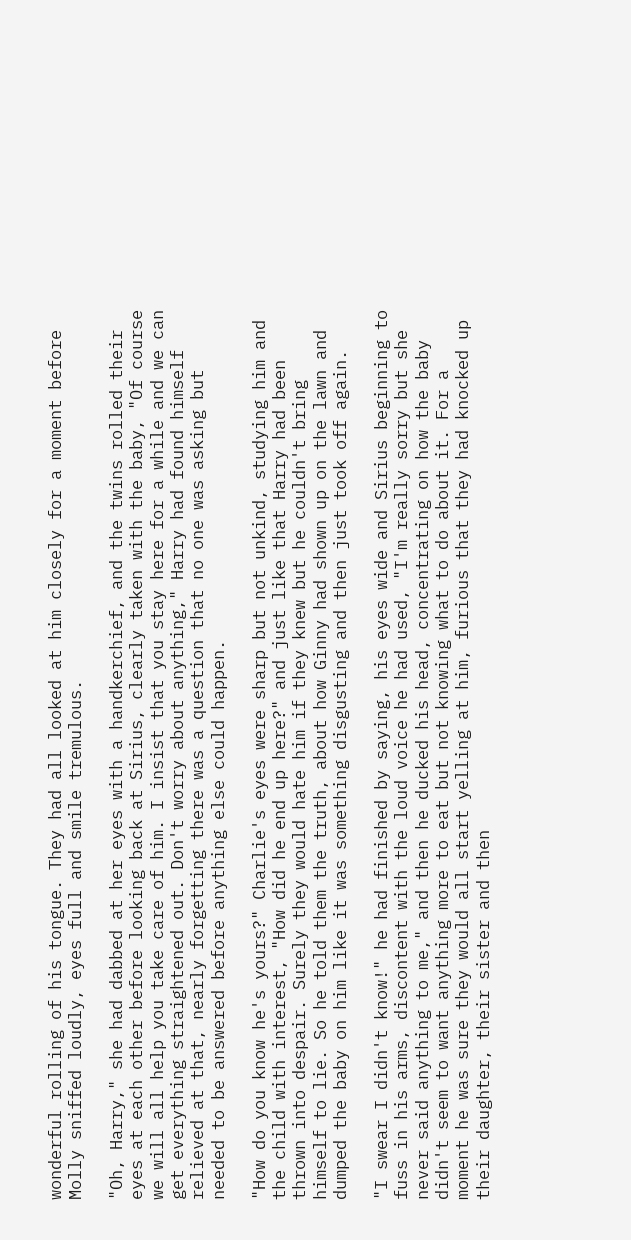wonderful rolling of his tongue. They had all looked at him closely for a moment before Molly sniffed loudly, eyes full and smile tremulous.

"Oh, Harry," she had dabbed at her eyes with a handkerchief, and the twins rolled their eyes at each other before looking back at Sirius, clearly taken with the baby, "Of course we will all help you take care of him. I insist that you stay here for a while and we can get everything straightened out. Don't worry about anything," Harry had found himself relieved at that, nearly forgetting there was a question that no one was asking but needed to be answered before anything else could happen.

"How do you know he's yours?" Charlie's eyes were sharp but not unkind, studying him and the child with interest, "How did he end up here?" and just like that Harry had been thrown into despair. Surely they would hate him if they knew but he couldn't bring himself to lie. So he told them the truth, about how Ginny had shown up on the lawn and dumped the baby on him like it was something disgusting and then just took off again.

"I swear I didn't know!" he had finished by saying, his eyes wide and Sirius beginning to fuss in his arms, discontent with the loud voice he had used, "I'm really sorry but she never said anything to me," and then he ducked his head, concentrating on how the baby didn't seem to want anything more to eat but not knowing what to do about it. For a moment he was sure they would all start yelling at him, furious that they had knocked up their daughter, their sister and then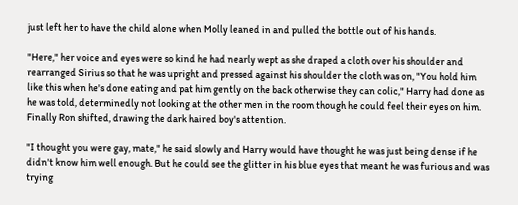just left her to have the child alone when Molly leaned in and pulled the bottle out of his hands.

"Here," her voice and eyes were so kind he had nearly wept as she draped a cloth over his shoulder and rearranged Sirius so that he was upright and pressed against his shoulder the cloth was on, "You hold him like this when he's done eating and pat him gently on the back otherwise they can colic," Harry had done as he was told, determinedly not looking at the other men in the room though he could feel their eyes on him. Finally Ron shifted, drawing the dark haired boy's attention.

"I thought you were gay, mate," he said slowly and Harry would have thought he was just being dense if he didn't know him well enough. But he could see the glitter in his blue eyes that meant he was furious and was trying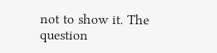not to show it. The question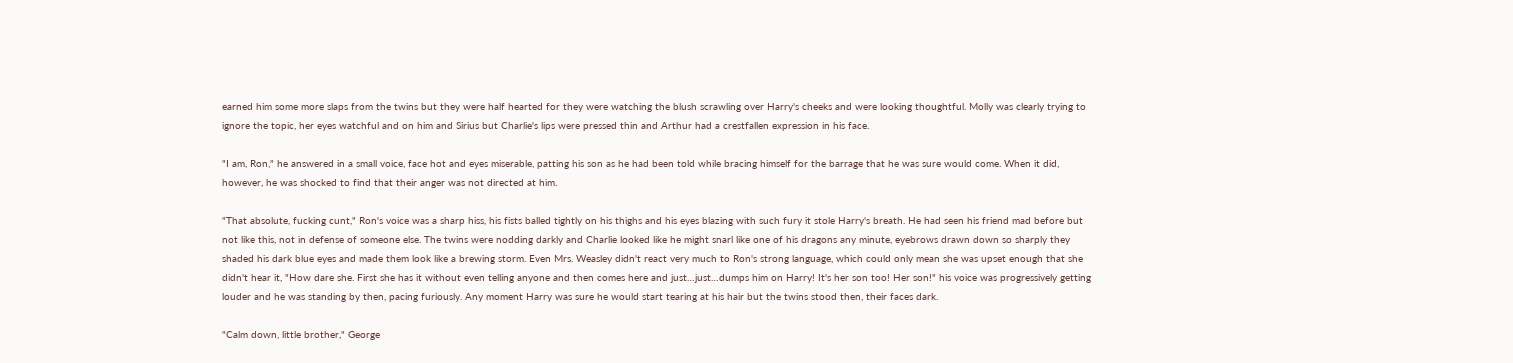earned him some more slaps from the twins but they were half hearted for they were watching the blush scrawling over Harry's cheeks and were looking thoughtful. Molly was clearly trying to ignore the topic, her eyes watchful and on him and Sirius but Charlie's lips were pressed thin and Arthur had a crestfallen expression in his face.

"I am, Ron," he answered in a small voice, face hot and eyes miserable, patting his son as he had been told while bracing himself for the barrage that he was sure would come. When it did, however, he was shocked to find that their anger was not directed at him.

"That absolute, fucking cunt," Ron's voice was a sharp hiss, his fists balled tightly on his thighs and his eyes blazing with such fury it stole Harry's breath. He had seen his friend mad before but not like this, not in defense of someone else. The twins were nodding darkly and Charlie looked like he might snarl like one of his dragons any minute, eyebrows drawn down so sharply they shaded his dark blue eyes and made them look like a brewing storm. Even Mrs. Weasley didn't react very much to Ron's strong language, which could only mean she was upset enough that she didn't hear it, "How dare she. First she has it without even telling anyone and then comes here and just…just…dumps him on Harry! It's her son too! Her son!" his voice was progressively getting louder and he was standing by then, pacing furiously. Any moment Harry was sure he would start tearing at his hair but the twins stood then, their faces dark.

"Calm down, little brother," George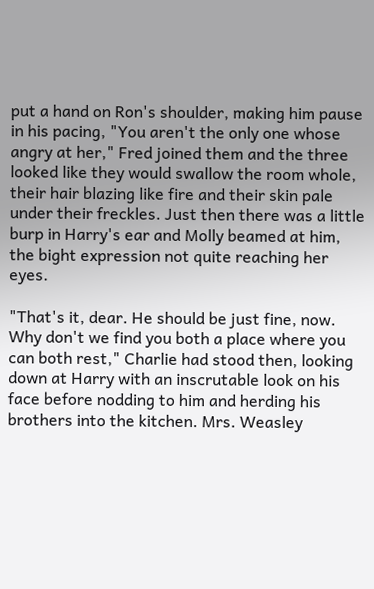put a hand on Ron's shoulder, making him pause in his pacing, "You aren't the only one whose angry at her," Fred joined them and the three looked like they would swallow the room whole, their hair blazing like fire and their skin pale under their freckles. Just then there was a little burp in Harry's ear and Molly beamed at him, the bight expression not quite reaching her eyes.

"That's it, dear. He should be just fine, now. Why don't we find you both a place where you can both rest," Charlie had stood then, looking down at Harry with an inscrutable look on his face before nodding to him and herding his brothers into the kitchen. Mrs. Weasley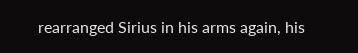rearranged Sirius in his arms again, his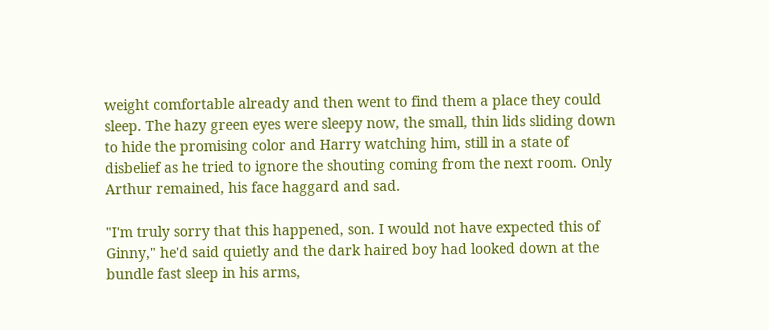weight comfortable already and then went to find them a place they could sleep. The hazy green eyes were sleepy now, the small, thin lids sliding down to hide the promising color and Harry watching him, still in a state of disbelief as he tried to ignore the shouting coming from the next room. Only Arthur remained, his face haggard and sad.

"I'm truly sorry that this happened, son. I would not have expected this of Ginny," he'd said quietly and the dark haired boy had looked down at the bundle fast sleep in his arms,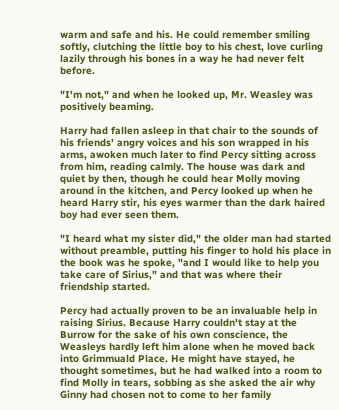warm and safe and his. He could remember smiling softly, clutching the little boy to his chest, love curling lazily through his bones in a way he had never felt before.

"I'm not," and when he looked up, Mr. Weasley was positively beaming.

Harry had fallen asleep in that chair to the sounds of his friends' angry voices and his son wrapped in his arms, awoken much later to find Percy sitting across from him, reading calmly. The house was dark and quiet by then, though he could hear Molly moving around in the kitchen, and Percy looked up when he heard Harry stir, his eyes warmer than the dark haired boy had ever seen them.

"I heard what my sister did," the older man had started without preamble, putting his finger to hold his place in the book was he spoke, "and I would like to help you take care of Sirius," and that was where their friendship started.

Percy had actually proven to be an invaluable help in raising Sirius. Because Harry couldn't stay at the Burrow for the sake of his own conscience, the Weasleys hardly left him alone when he moved back into Grimmuald Place. He might have stayed, he thought sometimes, but he had walked into a room to find Molly in tears, sobbing as she asked the air why Ginny had chosen not to come to her family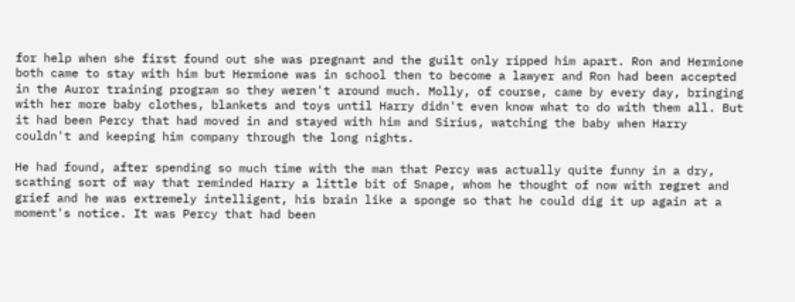for help when she first found out she was pregnant and the guilt only ripped him apart. Ron and Hermione both came to stay with him but Hermione was in school then to become a lawyer and Ron had been accepted in the Auror training program so they weren't around much. Molly, of course, came by every day, bringing with her more baby clothes, blankets and toys until Harry didn't even know what to do with them all. But it had been Percy that had moved in and stayed with him and Sirius, watching the baby when Harry couldn't and keeping him company through the long nights.

He had found, after spending so much time with the man that Percy was actually quite funny in a dry, scathing sort of way that reminded Harry a little bit of Snape, whom he thought of now with regret and grief and he was extremely intelligent, his brain like a sponge so that he could dig it up again at a moment's notice. It was Percy that had been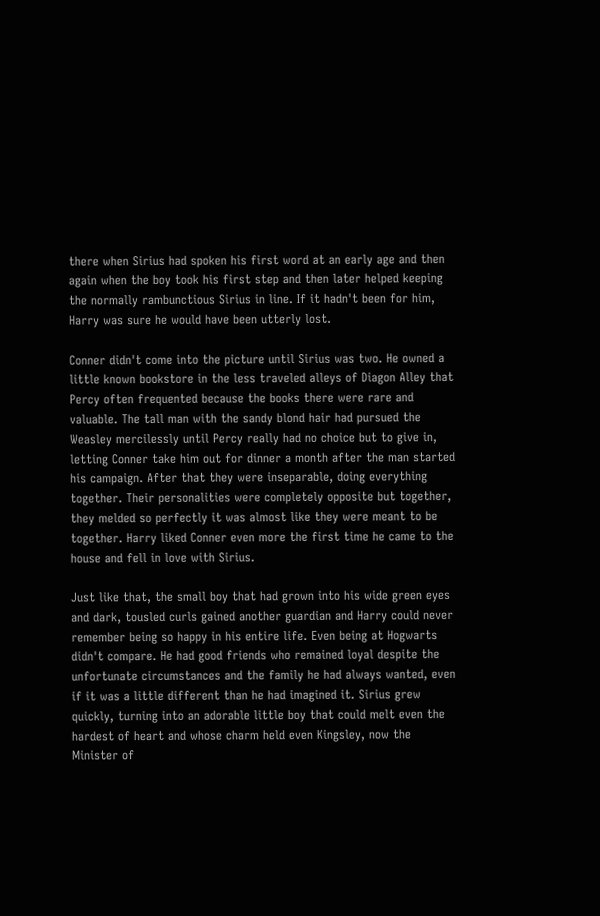there when Sirius had spoken his first word at an early age and then again when the boy took his first step and then later helped keeping the normally rambunctious Sirius in line. If it hadn't been for him, Harry was sure he would have been utterly lost.

Conner didn't come into the picture until Sirius was two. He owned a little known bookstore in the less traveled alleys of Diagon Alley that Percy often frequented because the books there were rare and valuable. The tall man with the sandy blond hair had pursued the Weasley mercilessly until Percy really had no choice but to give in, letting Conner take him out for dinner a month after the man started his campaign. After that they were inseparable, doing everything together. Their personalities were completely opposite but together, they melded so perfectly it was almost like they were meant to be together. Harry liked Conner even more the first time he came to the house and fell in love with Sirius.

Just like that, the small boy that had grown into his wide green eyes and dark, tousled curls gained another guardian and Harry could never remember being so happy in his entire life. Even being at Hogwarts didn't compare. He had good friends who remained loyal despite the unfortunate circumstances and the family he had always wanted, even if it was a little different than he had imagined it. Sirius grew quickly, turning into an adorable little boy that could melt even the hardest of heart and whose charm held even Kingsley, now the Minister of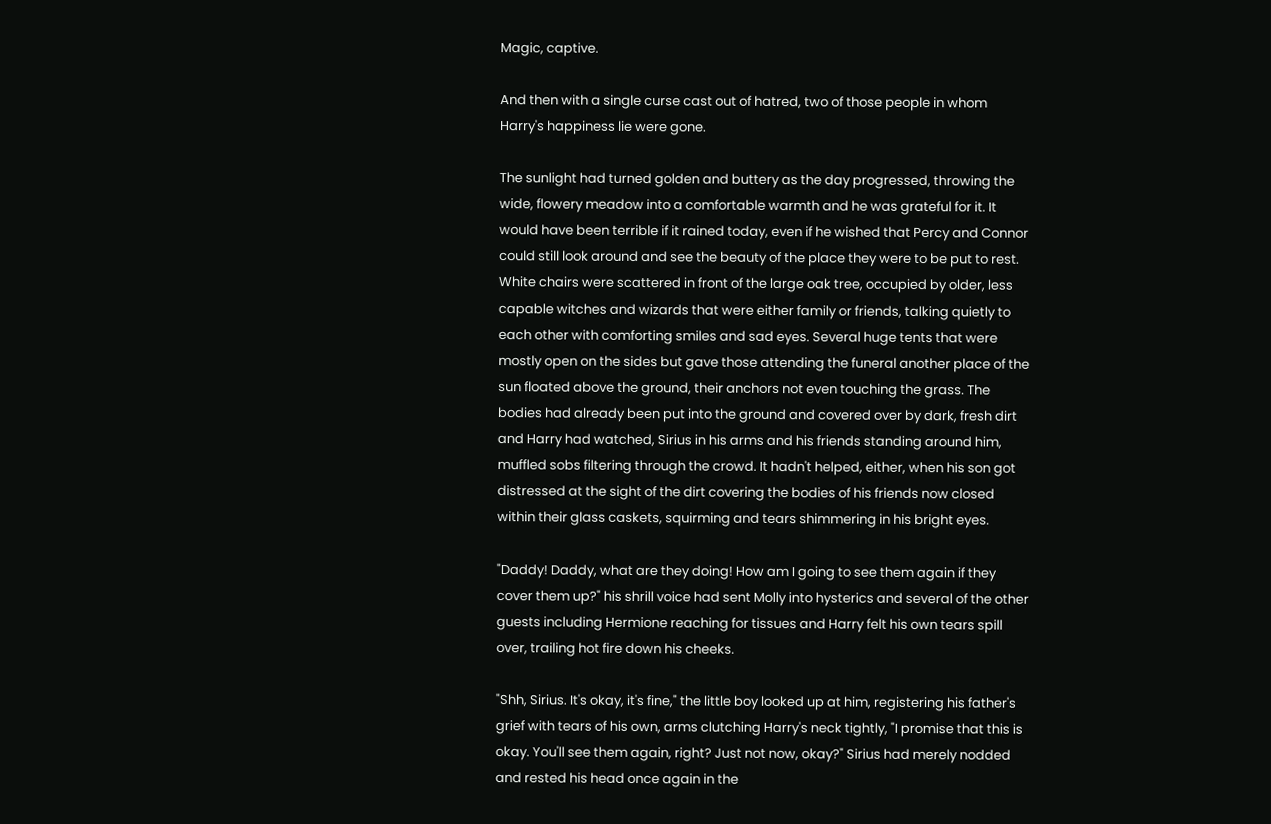Magic, captive.

And then with a single curse cast out of hatred, two of those people in whom Harry's happiness lie were gone.

The sunlight had turned golden and buttery as the day progressed, throwing the wide, flowery meadow into a comfortable warmth and he was grateful for it. It would have been terrible if it rained today, even if he wished that Percy and Connor could still look around and see the beauty of the place they were to be put to rest. White chairs were scattered in front of the large oak tree, occupied by older, less capable witches and wizards that were either family or friends, talking quietly to each other with comforting smiles and sad eyes. Several huge tents that were mostly open on the sides but gave those attending the funeral another place of the sun floated above the ground, their anchors not even touching the grass. The bodies had already been put into the ground and covered over by dark, fresh dirt and Harry had watched, Sirius in his arms and his friends standing around him, muffled sobs filtering through the crowd. It hadn't helped, either, when his son got distressed at the sight of the dirt covering the bodies of his friends now closed within their glass caskets, squirming and tears shimmering in his bright eyes.

"Daddy! Daddy, what are they doing! How am I going to see them again if they cover them up?" his shrill voice had sent Molly into hysterics and several of the other guests including Hermione reaching for tissues and Harry felt his own tears spill over, trailing hot fire down his cheeks.

"Shh, Sirius. It's okay, it's fine," the little boy looked up at him, registering his father's grief with tears of his own, arms clutching Harry's neck tightly, "I promise that this is okay. You'll see them again, right? Just not now, okay?" Sirius had merely nodded and rested his head once again in the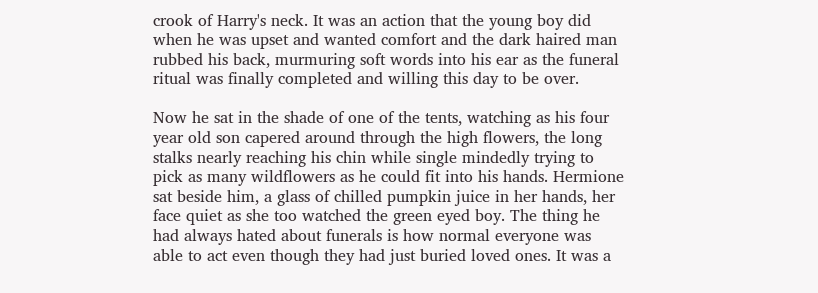crook of Harry's neck. It was an action that the young boy did when he was upset and wanted comfort and the dark haired man rubbed his back, murmuring soft words into his ear as the funeral ritual was finally completed and willing this day to be over.

Now he sat in the shade of one of the tents, watching as his four year old son capered around through the high flowers, the long stalks nearly reaching his chin while single mindedly trying to pick as many wildflowers as he could fit into his hands. Hermione sat beside him, a glass of chilled pumpkin juice in her hands, her face quiet as she too watched the green eyed boy. The thing he had always hated about funerals is how normal everyone was able to act even though they had just buried loved ones. It was a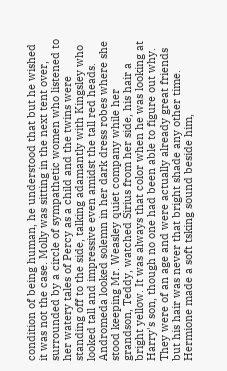condition of being human, he understood that but he wished it was not the case. Molly was sitting in the next tent over, surrounded by a circle of sympathetic women who listened to her watery tales of Percy as a child and the twins were standing off to the side, talking adamantly with Kingsley who looked tall and impressive even amidst the tall red heads. Andromeda looked solemn in her dark dress robes where she stood keeping Mr. Weasley quiet company while her grandson, Teddy, watched Sirius from her side, his hair a bright yellow. It was always that color when he was looking at Harry's son, though no one had been able to figure out why. They were of an age and were actually already great friends but his hair was never that bright shade any other time. Hermione made a soft tsking sound beside him,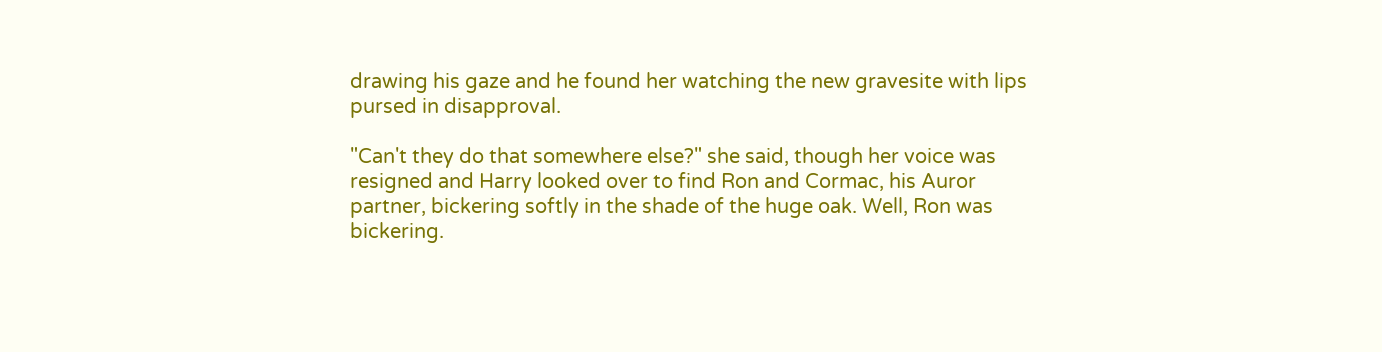drawing his gaze and he found her watching the new gravesite with lips pursed in disapproval.

"Can't they do that somewhere else?" she said, though her voice was resigned and Harry looked over to find Ron and Cormac, his Auror partner, bickering softly in the shade of the huge oak. Well, Ron was bickering.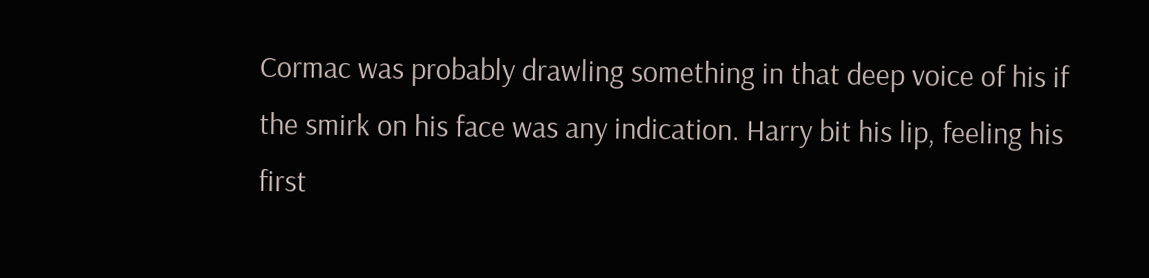Cormac was probably drawling something in that deep voice of his if the smirk on his face was any indication. Harry bit his lip, feeling his first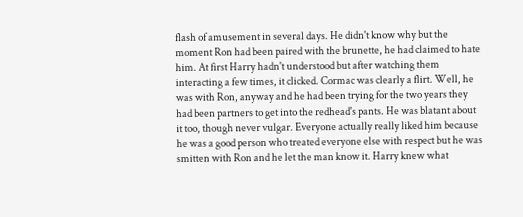flash of amusement in several days. He didn't know why but the moment Ron had been paired with the brunette, he had claimed to hate him. At first Harry hadn't understood but after watching them interacting a few times, it clicked. Cormac was clearly a flirt. Well, he was with Ron, anyway and he had been trying for the two years they had been partners to get into the redhead's pants. He was blatant about it too, though never vulgar. Everyone actually really liked him because he was a good person who treated everyone else with respect but he was smitten with Ron and he let the man know it. Harry knew what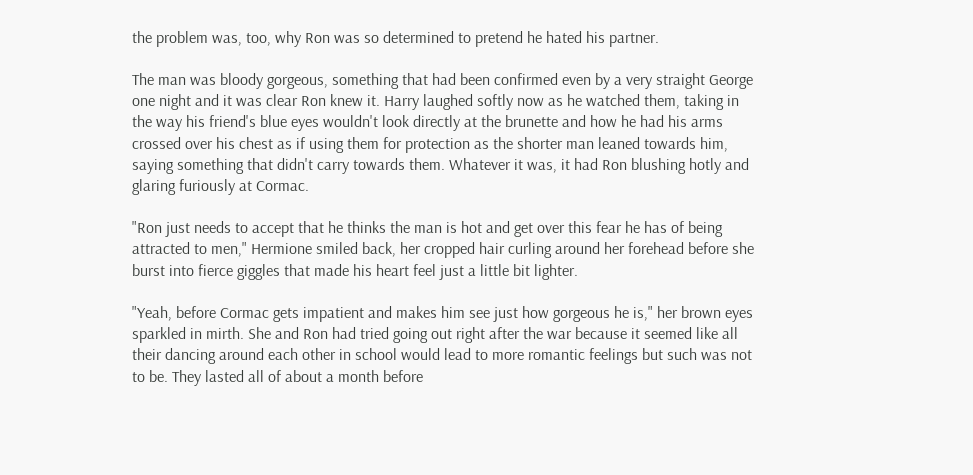the problem was, too, why Ron was so determined to pretend he hated his partner.

The man was bloody gorgeous, something that had been confirmed even by a very straight George one night and it was clear Ron knew it. Harry laughed softly now as he watched them, taking in the way his friend's blue eyes wouldn't look directly at the brunette and how he had his arms crossed over his chest as if using them for protection as the shorter man leaned towards him, saying something that didn't carry towards them. Whatever it was, it had Ron blushing hotly and glaring furiously at Cormac.

"Ron just needs to accept that he thinks the man is hot and get over this fear he has of being attracted to men," Hermione smiled back, her cropped hair curling around her forehead before she burst into fierce giggles that made his heart feel just a little bit lighter.

"Yeah, before Cormac gets impatient and makes him see just how gorgeous he is," her brown eyes sparkled in mirth. She and Ron had tried going out right after the war because it seemed like all their dancing around each other in school would lead to more romantic feelings but such was not to be. They lasted all of about a month before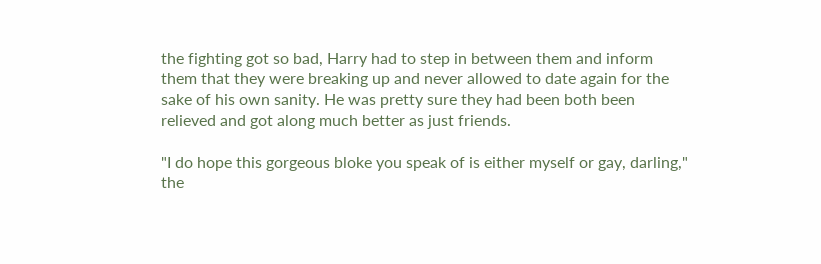the fighting got so bad, Harry had to step in between them and inform them that they were breaking up and never allowed to date again for the sake of his own sanity. He was pretty sure they had been both been relieved and got along much better as just friends.

"I do hope this gorgeous bloke you speak of is either myself or gay, darling," the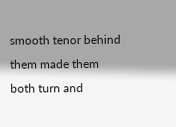smooth tenor behind them made them both turn and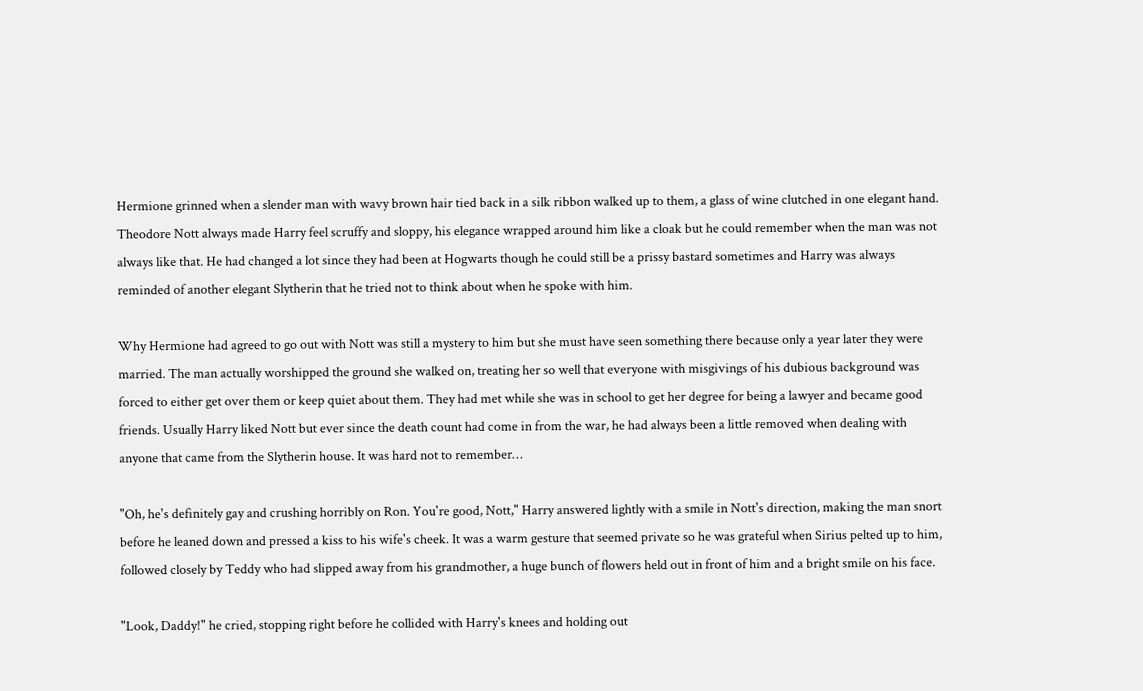Hermione grinned when a slender man with wavy brown hair tied back in a silk ribbon walked up to them, a glass of wine clutched in one elegant hand. Theodore Nott always made Harry feel scruffy and sloppy, his elegance wrapped around him like a cloak but he could remember when the man was not always like that. He had changed a lot since they had been at Hogwarts though he could still be a prissy bastard sometimes and Harry was always reminded of another elegant Slytherin that he tried not to think about when he spoke with him.

Why Hermione had agreed to go out with Nott was still a mystery to him but she must have seen something there because only a year later they were married. The man actually worshipped the ground she walked on, treating her so well that everyone with misgivings of his dubious background was forced to either get over them or keep quiet about them. They had met while she was in school to get her degree for being a lawyer and became good friends. Usually Harry liked Nott but ever since the death count had come in from the war, he had always been a little removed when dealing with anyone that came from the Slytherin house. It was hard not to remember…

"Oh, he's definitely gay and crushing horribly on Ron. You're good, Nott," Harry answered lightly with a smile in Nott's direction, making the man snort before he leaned down and pressed a kiss to his wife's cheek. It was a warm gesture that seemed private so he was grateful when Sirius pelted up to him, followed closely by Teddy who had slipped away from his grandmother, a huge bunch of flowers held out in front of him and a bright smile on his face.

"Look, Daddy!" he cried, stopping right before he collided with Harry's knees and holding out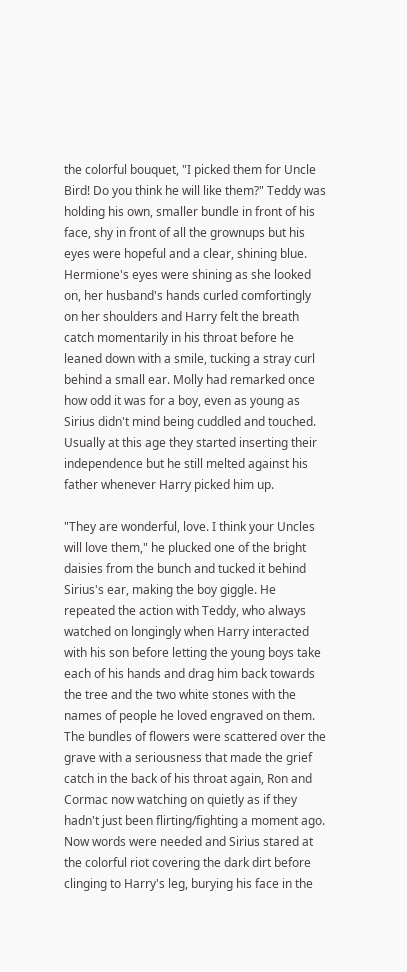the colorful bouquet, "I picked them for Uncle Bird! Do you think he will like them?" Teddy was holding his own, smaller bundle in front of his face, shy in front of all the grownups but his eyes were hopeful and a clear, shining blue. Hermione's eyes were shining as she looked on, her husband's hands curled comfortingly on her shoulders and Harry felt the breath catch momentarily in his throat before he leaned down with a smile, tucking a stray curl behind a small ear. Molly had remarked once how odd it was for a boy, even as young as Sirius didn't mind being cuddled and touched. Usually at this age they started inserting their independence but he still melted against his father whenever Harry picked him up.

"They are wonderful, love. I think your Uncles will love them," he plucked one of the bright daisies from the bunch and tucked it behind Sirius's ear, making the boy giggle. He repeated the action with Teddy, who always watched on longingly when Harry interacted with his son before letting the young boys take each of his hands and drag him back towards the tree and the two white stones with the names of people he loved engraved on them. The bundles of flowers were scattered over the grave with a seriousness that made the grief catch in the back of his throat again, Ron and Cormac now watching on quietly as if they hadn't just been flirting/fighting a moment ago. Now words were needed and Sirius stared at the colorful riot covering the dark dirt before clinging to Harry's leg, burying his face in the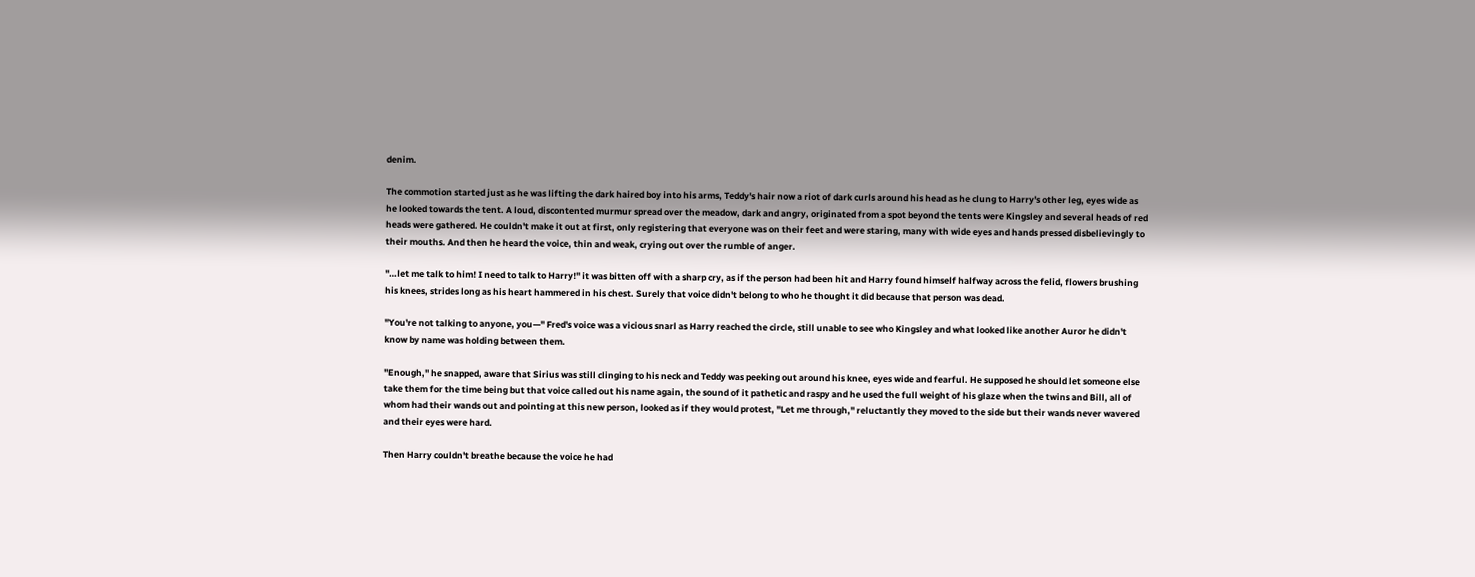denim.

The commotion started just as he was lifting the dark haired boy into his arms, Teddy's hair now a riot of dark curls around his head as he clung to Harry's other leg, eyes wide as he looked towards the tent. A loud, discontented murmur spread over the meadow, dark and angry, originated from a spot beyond the tents were Kingsley and several heads of red heads were gathered. He couldn't make it out at first, only registering that everyone was on their feet and were staring, many with wide eyes and hands pressed disbelievingly to their mouths. And then he heard the voice, thin and weak, crying out over the rumble of anger.

"…let me talk to him! I need to talk to Harry!" it was bitten off with a sharp cry, as if the person had been hit and Harry found himself halfway across the felid, flowers brushing his knees, strides long as his heart hammered in his chest. Surely that voice didn't belong to who he thought it did because that person was dead.

"You're not talking to anyone, you—" Fred's voice was a vicious snarl as Harry reached the circle, still unable to see who Kingsley and what looked like another Auror he didn't know by name was holding between them.

"Enough," he snapped, aware that Sirius was still clinging to his neck and Teddy was peeking out around his knee, eyes wide and fearful. He supposed he should let someone else take them for the time being but that voice called out his name again, the sound of it pathetic and raspy and he used the full weight of his glaze when the twins and Bill, all of whom had their wands out and pointing at this new person, looked as if they would protest, "Let me through," reluctantly they moved to the side but their wands never wavered and their eyes were hard.

Then Harry couldn't breathe because the voice he had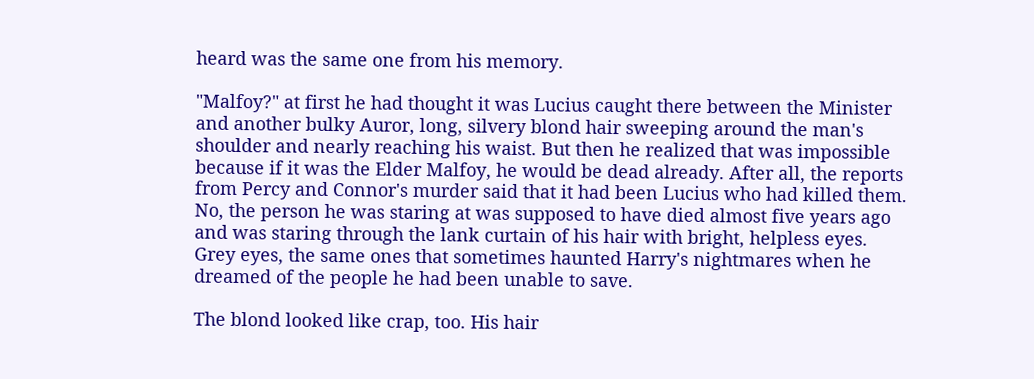heard was the same one from his memory.

"Malfoy?" at first he had thought it was Lucius caught there between the Minister and another bulky Auror, long, silvery blond hair sweeping around the man's shoulder and nearly reaching his waist. But then he realized that was impossible because if it was the Elder Malfoy, he would be dead already. After all, the reports from Percy and Connor's murder said that it had been Lucius who had killed them. No, the person he was staring at was supposed to have died almost five years ago and was staring through the lank curtain of his hair with bright, helpless eyes. Grey eyes, the same ones that sometimes haunted Harry's nightmares when he dreamed of the people he had been unable to save.

The blond looked like crap, too. His hair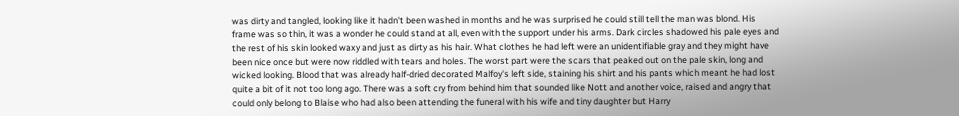was dirty and tangled, looking like it hadn't been washed in months and he was surprised he could still tell the man was blond. His frame was so thin, it was a wonder he could stand at all, even with the support under his arms. Dark circles shadowed his pale eyes and the rest of his skin looked waxy and just as dirty as his hair. What clothes he had left were an unidentifiable gray and they might have been nice once but were now riddled with tears and holes. The worst part were the scars that peaked out on the pale skin, long and wicked looking. Blood that was already half-dried decorated Malfoy's left side, staining his shirt and his pants which meant he had lost quite a bit of it not too long ago. There was a soft cry from behind him that sounded like Nott and another voice, raised and angry that could only belong to Blaise who had also been attending the funeral with his wife and tiny daughter but Harry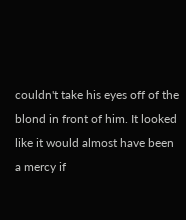couldn't take his eyes off of the blond in front of him. It looked like it would almost have been a mercy if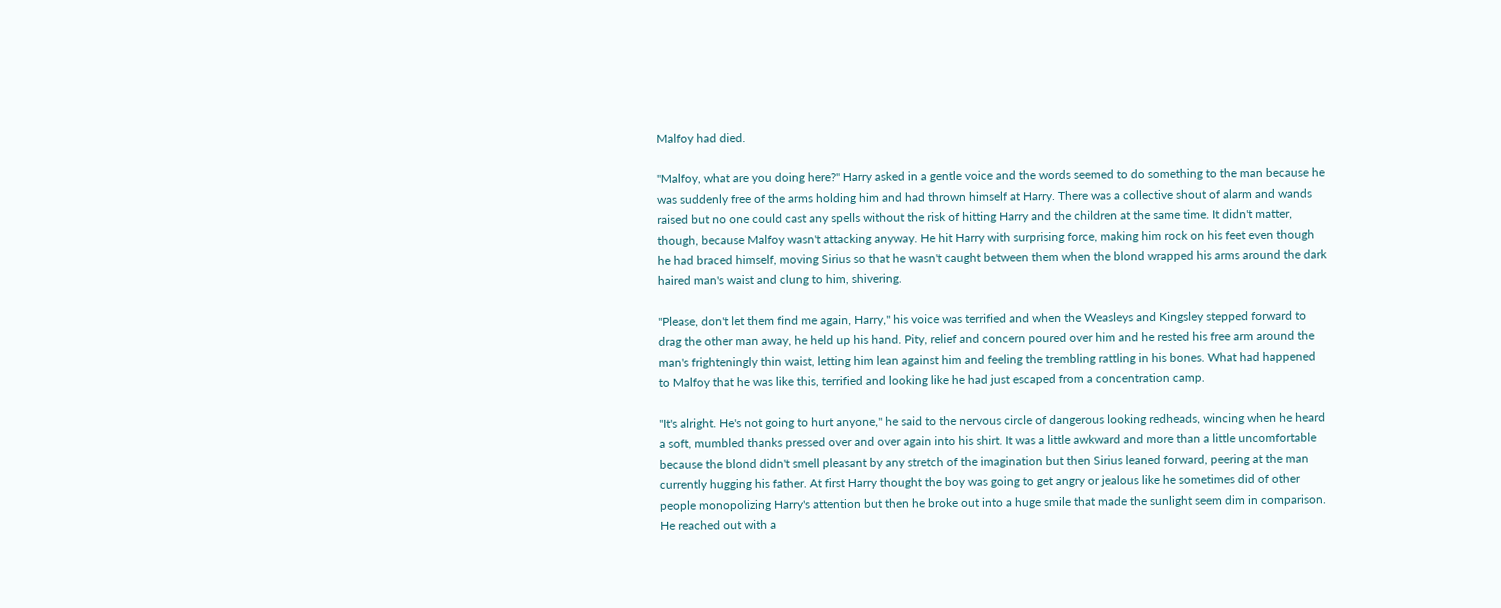Malfoy had died.

"Malfoy, what are you doing here?" Harry asked in a gentle voice and the words seemed to do something to the man because he was suddenly free of the arms holding him and had thrown himself at Harry. There was a collective shout of alarm and wands raised but no one could cast any spells without the risk of hitting Harry and the children at the same time. It didn't matter, though, because Malfoy wasn't attacking anyway. He hit Harry with surprising force, making him rock on his feet even though he had braced himself, moving Sirius so that he wasn't caught between them when the blond wrapped his arms around the dark haired man's waist and clung to him, shivering.

"Please, don't let them find me again, Harry," his voice was terrified and when the Weasleys and Kingsley stepped forward to drag the other man away, he held up his hand. Pity, relief and concern poured over him and he rested his free arm around the man's frighteningly thin waist, letting him lean against him and feeling the trembling rattling in his bones. What had happened to Malfoy that he was like this, terrified and looking like he had just escaped from a concentration camp.

"It's alright. He's not going to hurt anyone," he said to the nervous circle of dangerous looking redheads, wincing when he heard a soft, mumbled thanks pressed over and over again into his shirt. It was a little awkward and more than a little uncomfortable because the blond didn't smell pleasant by any stretch of the imagination but then Sirius leaned forward, peering at the man currently hugging his father. At first Harry thought the boy was going to get angry or jealous like he sometimes did of other people monopolizing Harry's attention but then he broke out into a huge smile that made the sunlight seem dim in comparison. He reached out with a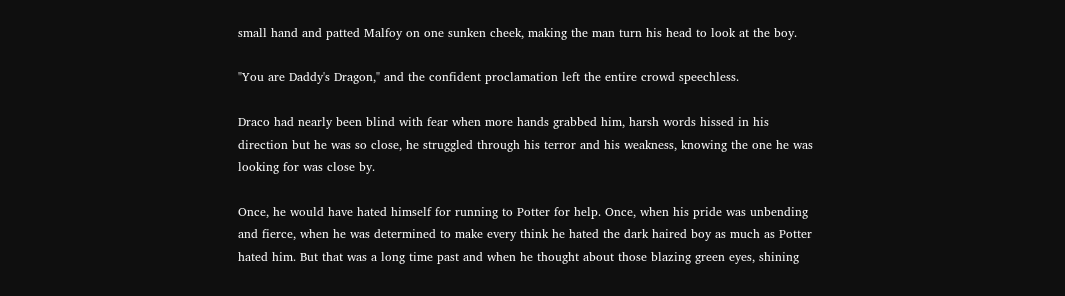small hand and patted Malfoy on one sunken cheek, making the man turn his head to look at the boy.

"You are Daddy's Dragon," and the confident proclamation left the entire crowd speechless.

Draco had nearly been blind with fear when more hands grabbed him, harsh words hissed in his direction but he was so close, he struggled through his terror and his weakness, knowing the one he was looking for was close by.

Once, he would have hated himself for running to Potter for help. Once, when his pride was unbending and fierce, when he was determined to make every think he hated the dark haired boy as much as Potter hated him. But that was a long time past and when he thought about those blazing green eyes, shining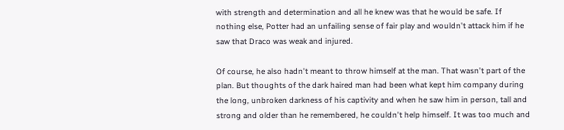with strength and determination and all he knew was that he would be safe. If nothing else, Potter had an unfailing sense of fair play and wouldn't attack him if he saw that Draco was weak and injured.

Of course, he also hadn't meant to throw himself at the man. That wasn't part of the plan. But thoughts of the dark haired man had been what kept him company during the long, unbroken darkness of his captivity and when he saw him in person, tall and strong and older than he remembered, he couldn't help himself. It was too much and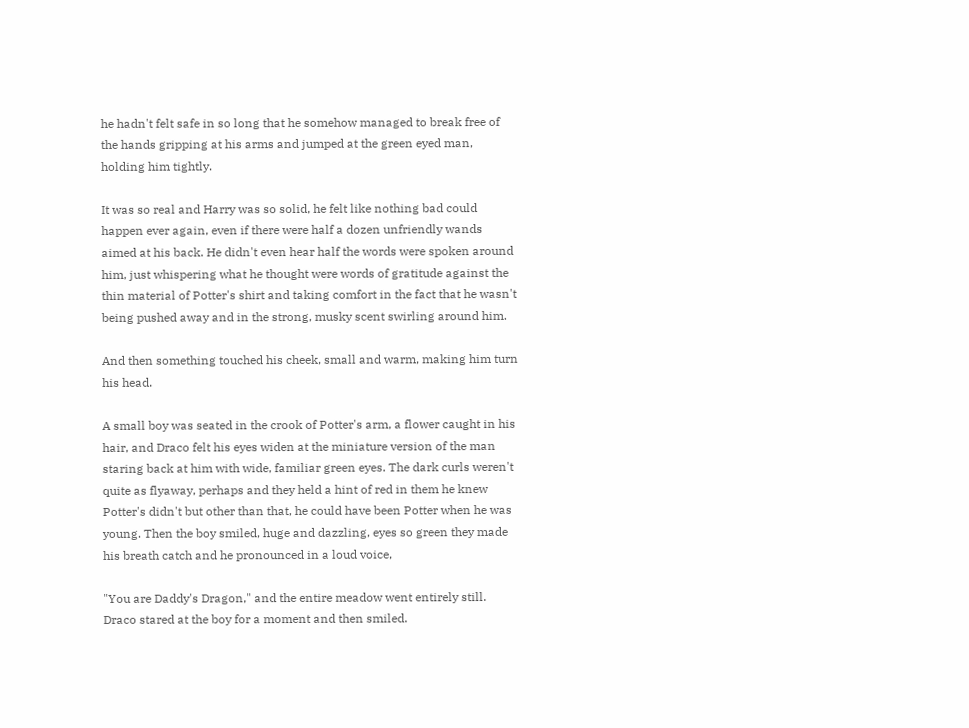he hadn't felt safe in so long that he somehow managed to break free of the hands gripping at his arms and jumped at the green eyed man, holding him tightly.

It was so real and Harry was so solid, he felt like nothing bad could happen ever again, even if there were half a dozen unfriendly wands aimed at his back. He didn't even hear half the words were spoken around him, just whispering what he thought were words of gratitude against the thin material of Potter's shirt and taking comfort in the fact that he wasn't being pushed away and in the strong, musky scent swirling around him.

And then something touched his cheek, small and warm, making him turn his head.

A small boy was seated in the crook of Potter's arm, a flower caught in his hair, and Draco felt his eyes widen at the miniature version of the man staring back at him with wide, familiar green eyes. The dark curls weren't quite as flyaway, perhaps and they held a hint of red in them he knew Potter's didn't but other than that, he could have been Potter when he was young. Then the boy smiled, huge and dazzling, eyes so green they made his breath catch and he pronounced in a loud voice,

"You are Daddy's Dragon," and the entire meadow went entirely still. Draco stared at the boy for a moment and then smiled.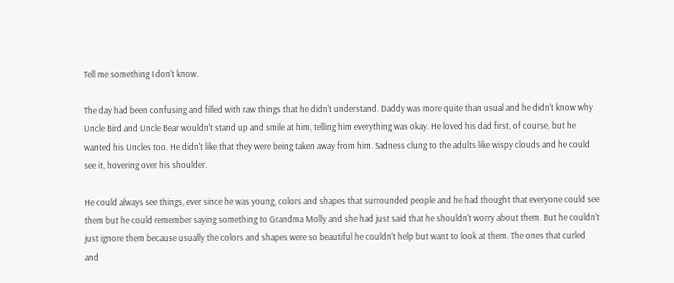Tell me something I don't know.

The day had been confusing and filled with raw things that he didn't understand. Daddy was more quite than usual and he didn't know why Uncle Bird and Uncle Bear wouldn't stand up and smile at him, telling him everything was okay. He loved his dad first, of course, but he wanted his Uncles too. He didn't like that they were being taken away from him. Sadness clung to the adults like wispy clouds and he could see it, hovering over his shoulder.

He could always see things, ever since he was young, colors and shapes that surrounded people and he had thought that everyone could see them but he could remember saying something to Grandma Molly and she had just said that he shouldn't worry about them. But he couldn't just ignore them because usually the colors and shapes were so beautiful he couldn't help but want to look at them. The ones that curled and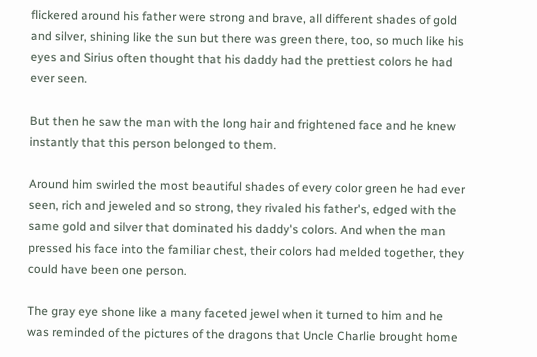flickered around his father were strong and brave, all different shades of gold and silver, shining like the sun but there was green there, too, so much like his eyes and Sirius often thought that his daddy had the prettiest colors he had ever seen.

But then he saw the man with the long hair and frightened face and he knew instantly that this person belonged to them.

Around him swirled the most beautiful shades of every color green he had ever seen, rich and jeweled and so strong, they rivaled his father's, edged with the same gold and silver that dominated his daddy's colors. And when the man pressed his face into the familiar chest, their colors had melded together, they could have been one person.

The gray eye shone like a many faceted jewel when it turned to him and he was reminded of the pictures of the dragons that Uncle Charlie brought home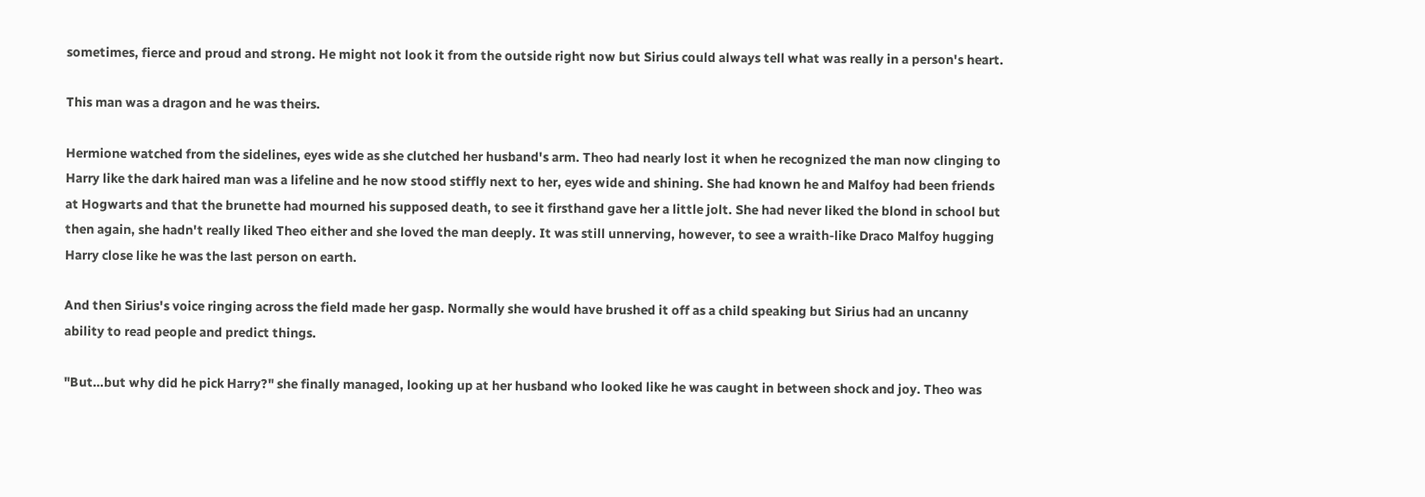sometimes, fierce and proud and strong. He might not look it from the outside right now but Sirius could always tell what was really in a person's heart.

This man was a dragon and he was theirs.

Hermione watched from the sidelines, eyes wide as she clutched her husband's arm. Theo had nearly lost it when he recognized the man now clinging to Harry like the dark haired man was a lifeline and he now stood stiffly next to her, eyes wide and shining. She had known he and Malfoy had been friends at Hogwarts and that the brunette had mourned his supposed death, to see it firsthand gave her a little jolt. She had never liked the blond in school but then again, she hadn't really liked Theo either and she loved the man deeply. It was still unnerving, however, to see a wraith-like Draco Malfoy hugging Harry close like he was the last person on earth.

And then Sirius's voice ringing across the field made her gasp. Normally she would have brushed it off as a child speaking but Sirius had an uncanny ability to read people and predict things.

"But…but why did he pick Harry?" she finally managed, looking up at her husband who looked like he was caught in between shock and joy. Theo was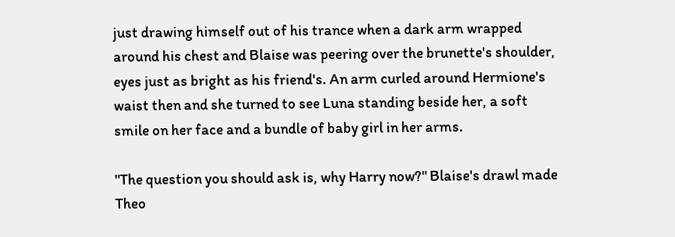just drawing himself out of his trance when a dark arm wrapped around his chest and Blaise was peering over the brunette's shoulder, eyes just as bright as his friend's. An arm curled around Hermione's waist then and she turned to see Luna standing beside her, a soft smile on her face and a bundle of baby girl in her arms.

"The question you should ask is, why Harry now?" Blaise's drawl made Theo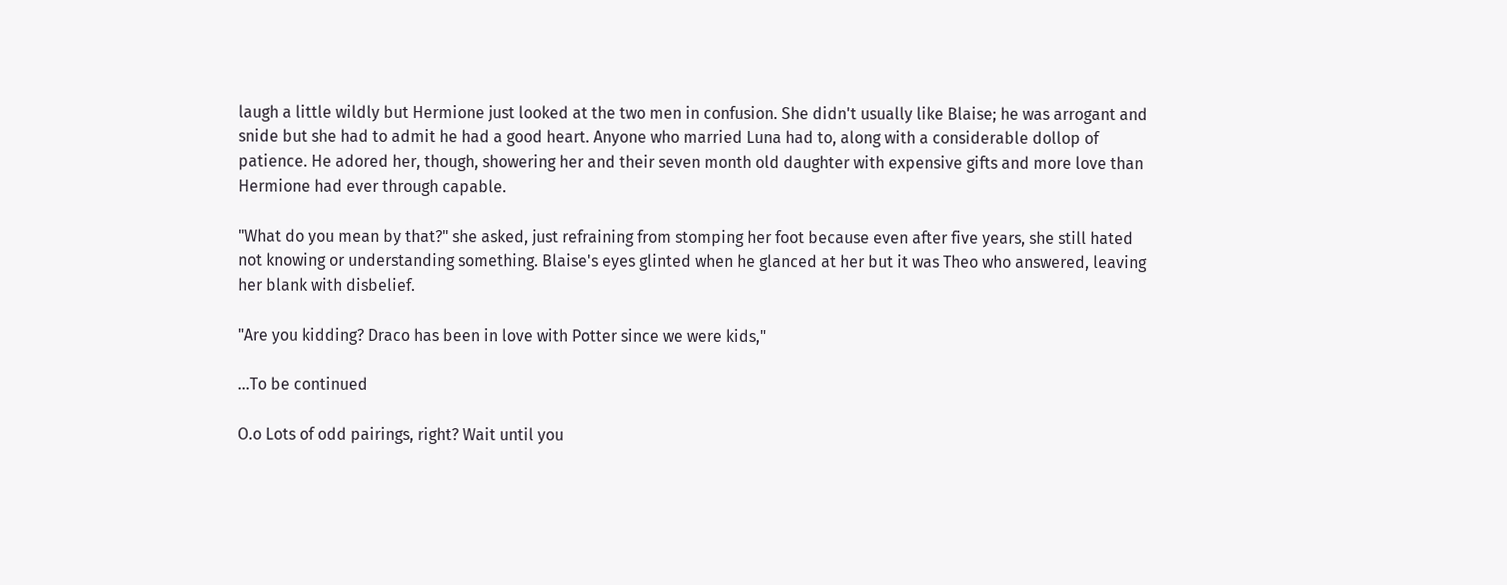laugh a little wildly but Hermione just looked at the two men in confusion. She didn't usually like Blaise; he was arrogant and snide but she had to admit he had a good heart. Anyone who married Luna had to, along with a considerable dollop of patience. He adored her, though, showering her and their seven month old daughter with expensive gifts and more love than Hermione had ever through capable.

"What do you mean by that?" she asked, just refraining from stomping her foot because even after five years, she still hated not knowing or understanding something. Blaise's eyes glinted when he glanced at her but it was Theo who answered, leaving her blank with disbelief.

"Are you kidding? Draco has been in love with Potter since we were kids,"

...To be continued

O.o Lots of odd pairings, right? Wait until you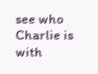see who Charlie is with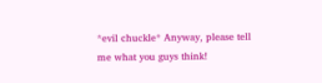*evil chuckle* Anyway, please tell me what you guys think!